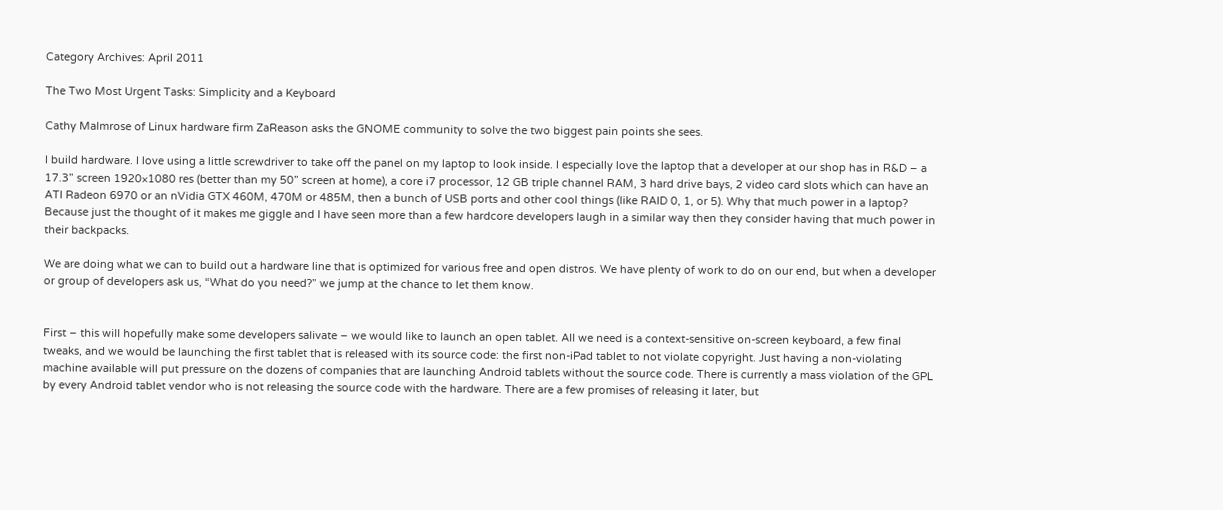Category Archives: April 2011

The Two Most Urgent Tasks: Simplicity and a Keyboard

Cathy Malmrose of Linux hardware firm ZaReason asks the GNOME community to solve the two biggest pain points she sees.

I build hardware. I love using a little screwdriver to take off the panel on my laptop to look inside. I especially love the laptop that a developer at our shop has in R&D – a 17.3” screen 1920×1080 res (better than my 50” screen at home), a core i7 processor, 12 GB triple channel RAM, 3 hard drive bays, 2 video card slots which can have an ATI Radeon 6970 or an nVidia GTX 460M, 470M or 485M, then a bunch of USB ports and other cool things (like RAID 0, 1, or 5). Why that much power in a laptop? Because just the thought of it makes me giggle and I have seen more than a few hardcore developers laugh in a similar way then they consider having that much power in their backpacks.

We are doing what we can to build out a hardware line that is optimized for various free and open distros. We have plenty of work to do on our end, but when a developer or group of developers ask us, “What do you need?” we jump at the chance to let them know.


First – this will hopefully make some developers salivate – we would like to launch an open tablet. All we need is a context-sensitive on-screen keyboard, a few final tweaks, and we would be launching the first tablet that is released with its source code: the first non-iPad tablet to not violate copyright. Just having a non-violating machine available will put pressure on the dozens of companies that are launching Android tablets without the source code. There is currently a mass violation of the GPL by every Android tablet vendor who is not releasing the source code with the hardware. There are a few promises of releasing it later, but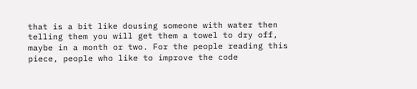that is a bit like dousing someone with water then telling them you will get them a towel to dry off, maybe in a month or two. For the people reading this piece, people who like to improve the code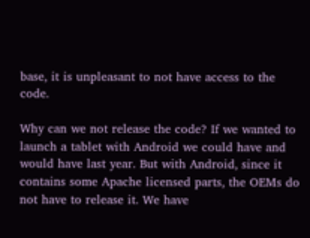base, it is unpleasant to not have access to the code.

Why can we not release the code? If we wanted to launch a tablet with Android we could have and would have last year. But with Android, since it contains some Apache licensed parts, the OEMs do not have to release it. We have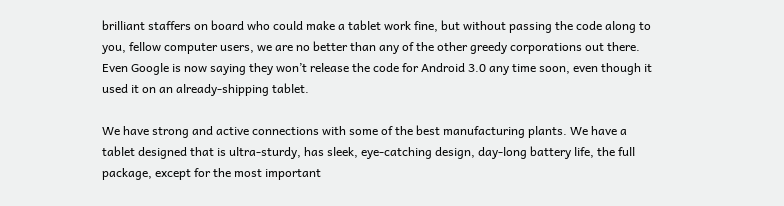brilliant staffers on board who could make a tablet work fine, but without passing the code along to you, fellow computer users, we are no better than any of the other greedy corporations out there. Even Google is now saying they won’t release the code for Android 3.0 any time soon, even though it used it on an already-shipping tablet.

We have strong and active connections with some of the best manufacturing plants. We have a tablet designed that is ultra-sturdy, has sleek, eye-catching design, day-long battery life, the full package, except for the most important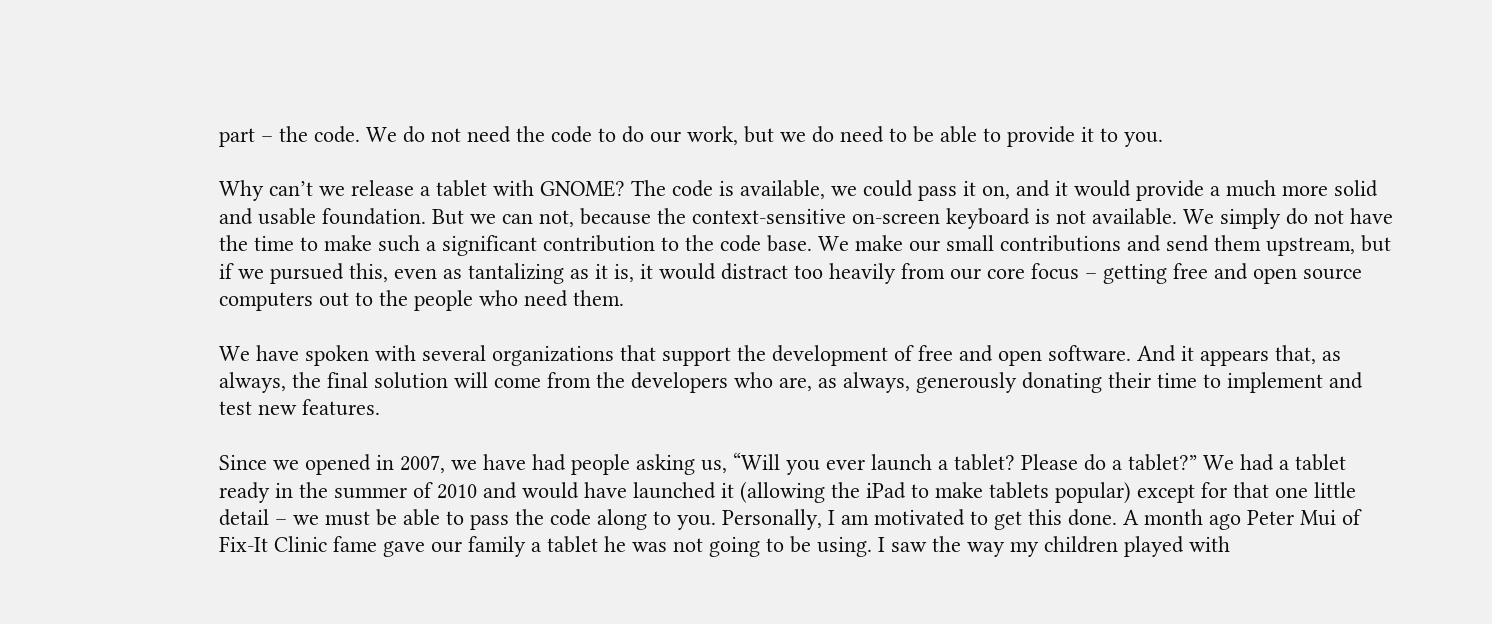part – the code. We do not need the code to do our work, but we do need to be able to provide it to you.

Why can’t we release a tablet with GNOME? The code is available, we could pass it on, and it would provide a much more solid and usable foundation. But we can not, because the context-sensitive on-screen keyboard is not available. We simply do not have the time to make such a significant contribution to the code base. We make our small contributions and send them upstream, but if we pursued this, even as tantalizing as it is, it would distract too heavily from our core focus – getting free and open source computers out to the people who need them.

We have spoken with several organizations that support the development of free and open software. And it appears that, as always, the final solution will come from the developers who are, as always, generously donating their time to implement and test new features.

Since we opened in 2007, we have had people asking us, “Will you ever launch a tablet? Please do a tablet?” We had a tablet ready in the summer of 2010 and would have launched it (allowing the iPad to make tablets popular) except for that one little detail – we must be able to pass the code along to you. Personally, I am motivated to get this done. A month ago Peter Mui of Fix-It Clinic fame gave our family a tablet he was not going to be using. I saw the way my children played with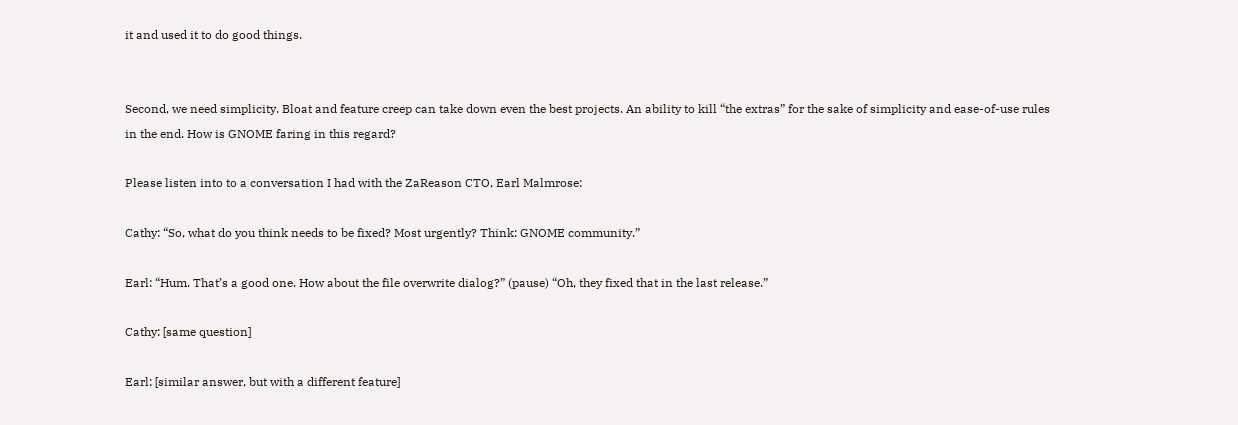it and used it to do good things.


Second, we need simplicity. Bloat and feature creep can take down even the best projects. An ability to kill “the extras” for the sake of simplicity and ease-of-use rules in the end. How is GNOME faring in this regard?

Please listen into to a conversation I had with the ZaReason CTO, Earl Malmrose:

Cathy: “So, what do you think needs to be fixed? Most urgently? Think: GNOME community.”

Earl: “Hum. That’s a good one. How about the file overwrite dialog?” (pause) “Oh, they fixed that in the last release.”

Cathy: [same question]

Earl: [similar answer, but with a different feature]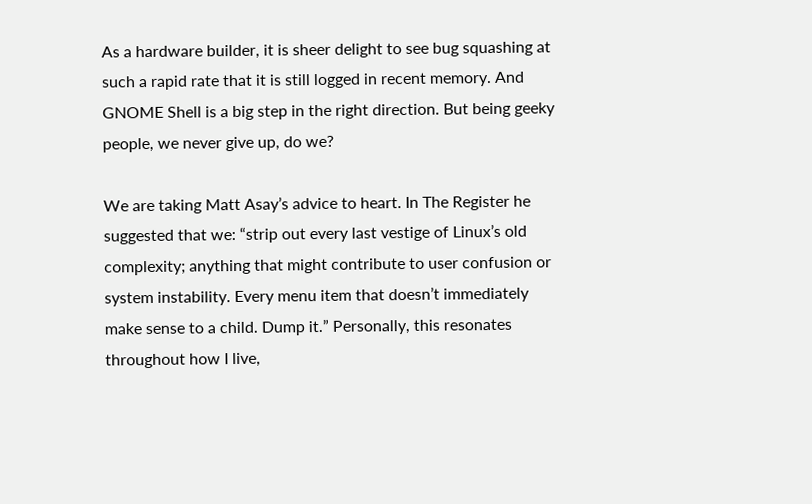As a hardware builder, it is sheer delight to see bug squashing at such a rapid rate that it is still logged in recent memory. And GNOME Shell is a big step in the right direction. But being geeky people, we never give up, do we?

We are taking Matt Asay’s advice to heart. In The Register he suggested that we: “strip out every last vestige of Linux’s old complexity; anything that might contribute to user confusion or system instability. Every menu item that doesn’t immediately make sense to a child. Dump it.” Personally, this resonates throughout how I live,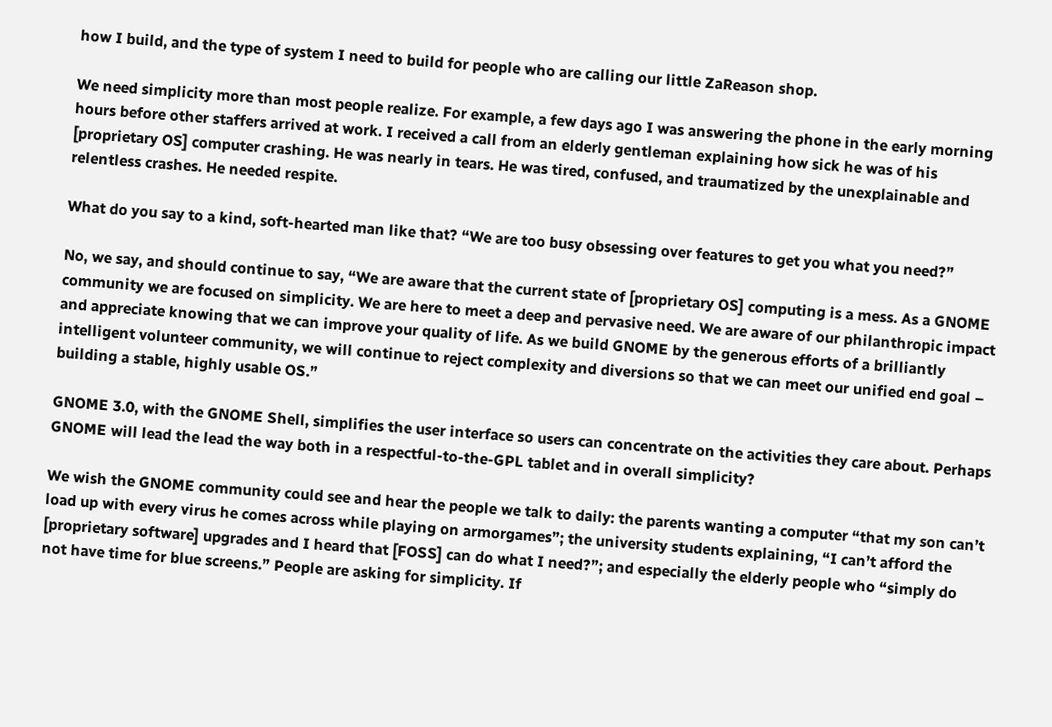how I build, and the type of system I need to build for people who are calling our little ZaReason shop.

We need simplicity more than most people realize. For example, a few days ago I was answering the phone in the early morning hours before other staffers arrived at work. I received a call from an elderly gentleman explaining how sick he was of his [proprietary OS] computer crashing. He was nearly in tears. He was tired, confused, and traumatized by the unexplainable and relentless crashes. He needed respite.

What do you say to a kind, soft-hearted man like that? “We are too busy obsessing over features to get you what you need?”

No, we say, and should continue to say, “We are aware that the current state of [proprietary OS] computing is a mess. As a GNOME community we are focused on simplicity. We are here to meet a deep and pervasive need. We are aware of our philanthropic impact and appreciate knowing that we can improve your quality of life. As we build GNOME by the generous efforts of a brilliantly intelligent volunteer community, we will continue to reject complexity and diversions so that we can meet our unified end goal – building a stable, highly usable OS.”

GNOME 3.0, with the GNOME Shell, simplifies the user interface so users can concentrate on the activities they care about. Perhaps GNOME will lead the lead the way both in a respectful-to-the-GPL tablet and in overall simplicity?

We wish the GNOME community could see and hear the people we talk to daily: the parents wanting a computer “that my son can’t load up with every virus he comes across while playing on armorgames”; the university students explaining, “I can’t afford the [proprietary software] upgrades and I heard that [FOSS] can do what I need?”; and especially the elderly people who “simply do not have time for blue screens.” People are asking for simplicity. If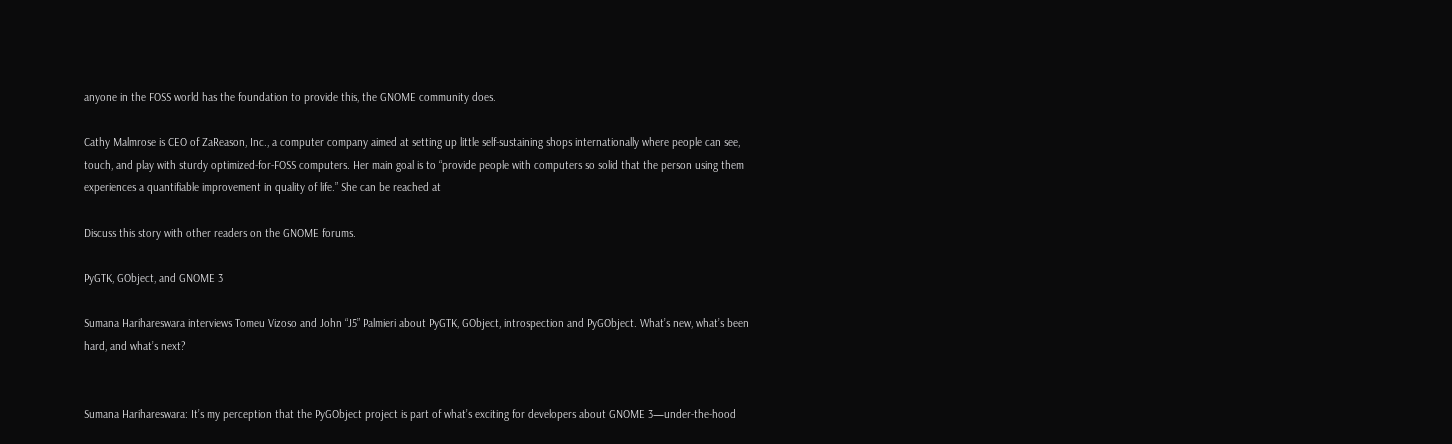anyone in the FOSS world has the foundation to provide this, the GNOME community does.

Cathy Malmrose is CEO of ZaReason, Inc., a computer company aimed at setting up little self-sustaining shops internationally where people can see, touch, and play with sturdy optimized-for-FOSS computers. Her main goal is to “provide people with computers so solid that the person using them experiences a quantifiable improvement in quality of life.” She can be reached at

Discuss this story with other readers on the GNOME forums.

PyGTK, GObject, and GNOME 3

Sumana Harihareswara interviews Tomeu Vizoso and John “J5” Palmieri about PyGTK, GObject, introspection and PyGObject. What’s new, what’s been hard, and what’s next?


Sumana Harihareswara: It’s my perception that the PyGObject project is part of what’s exciting for developers about GNOME 3—under-the-hood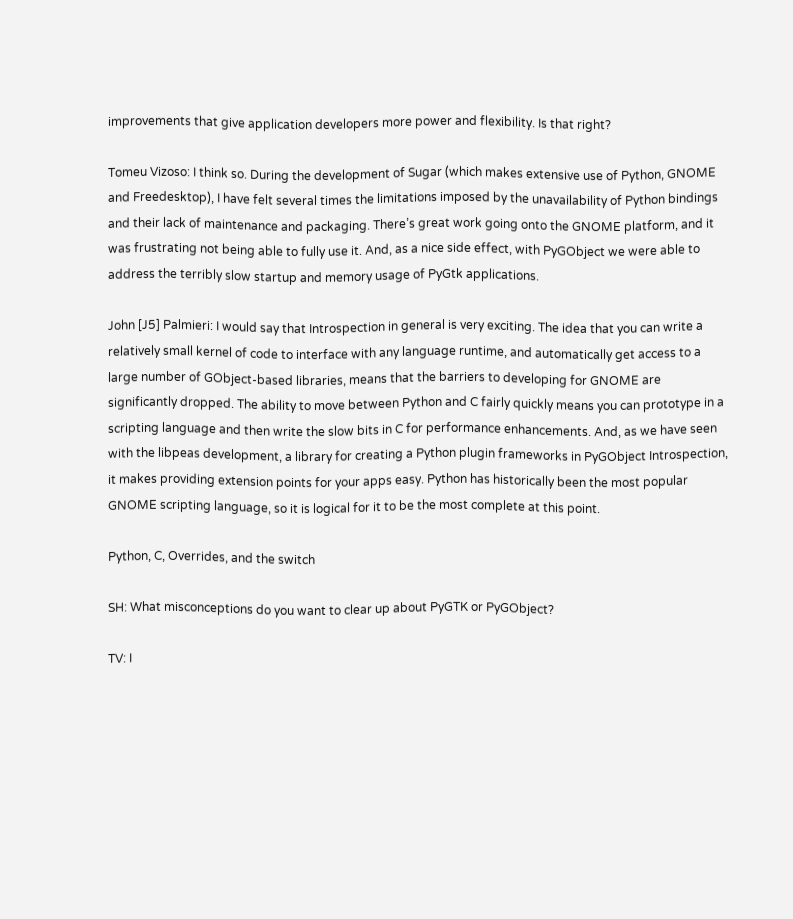improvements that give application developers more power and flexibility. Is that right?

Tomeu Vizoso: I think so. During the development of Sugar (which makes extensive use of Python, GNOME and Freedesktop), I have felt several times the limitations imposed by the unavailability of Python bindings and their lack of maintenance and packaging. There’s great work going onto the GNOME platform, and it was frustrating not being able to fully use it. And, as a nice side effect, with PyGObject we were able to address the terribly slow startup and memory usage of PyGtk applications.

John [J5] Palmieri: I would say that Introspection in general is very exciting. The idea that you can write a relatively small kernel of code to interface with any language runtime, and automatically get access to a large number of GObject-based libraries, means that the barriers to developing for GNOME are significantly dropped. The ability to move between Python and C fairly quickly means you can prototype in a scripting language and then write the slow bits in C for performance enhancements. And, as we have seen with the libpeas development, a library for creating a Python plugin frameworks in PyGObject Introspection, it makes providing extension points for your apps easy. Python has historically been the most popular GNOME scripting language, so it is logical for it to be the most complete at this point.

Python, C, Overrides, and the switch

SH: What misconceptions do you want to clear up about PyGTK or PyGObject?

TV: I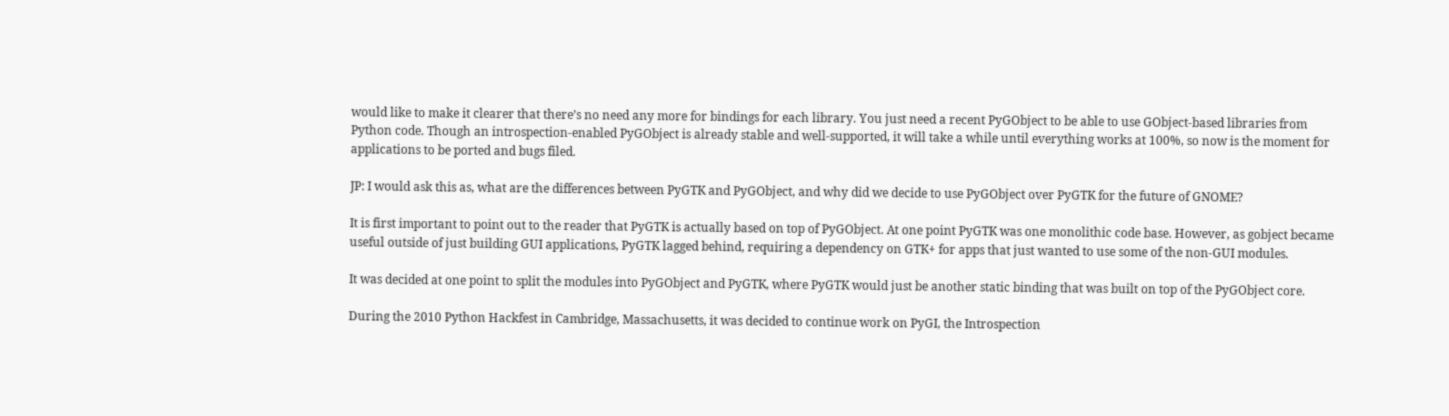would like to make it clearer that there’s no need any more for bindings for each library. You just need a recent PyGObject to be able to use GObject-based libraries from Python code. Though an introspection-enabled PyGObject is already stable and well-supported, it will take a while until everything works at 100%, so now is the moment for applications to be ported and bugs filed.

JP: I would ask this as, what are the differences between PyGTK and PyGObject, and why did we decide to use PyGObject over PyGTK for the future of GNOME?

It is first important to point out to the reader that PyGTK is actually based on top of PyGObject. At one point PyGTK was one monolithic code base. However, as gobject became useful outside of just building GUI applications, PyGTK lagged behind, requiring a dependency on GTK+ for apps that just wanted to use some of the non-GUI modules.

It was decided at one point to split the modules into PyGObject and PyGTK, where PyGTK would just be another static binding that was built on top of the PyGObject core.

During the 2010 Python Hackfest in Cambridge, Massachusetts, it was decided to continue work on PyGI, the Introspection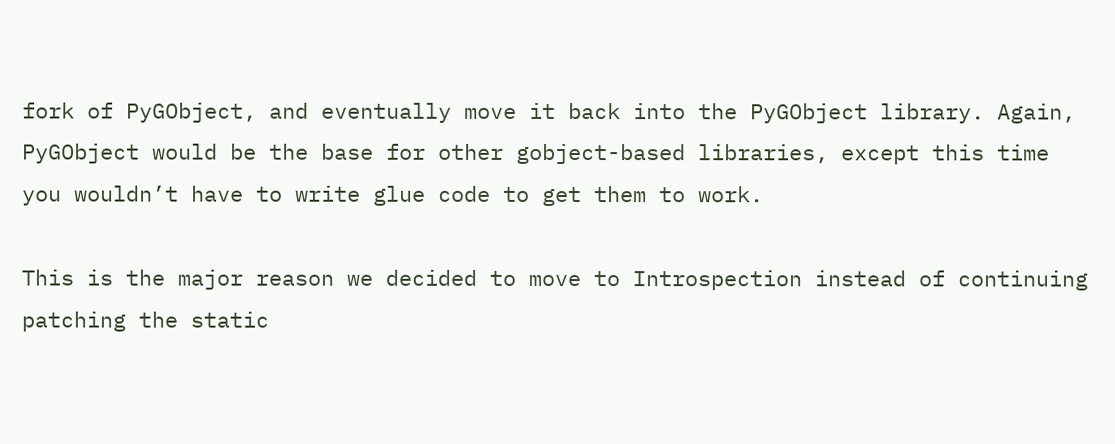fork of PyGObject, and eventually move it back into the PyGObject library. Again, PyGObject would be the base for other gobject-based libraries, except this time you wouldn’t have to write glue code to get them to work.

This is the major reason we decided to move to Introspection instead of continuing patching the static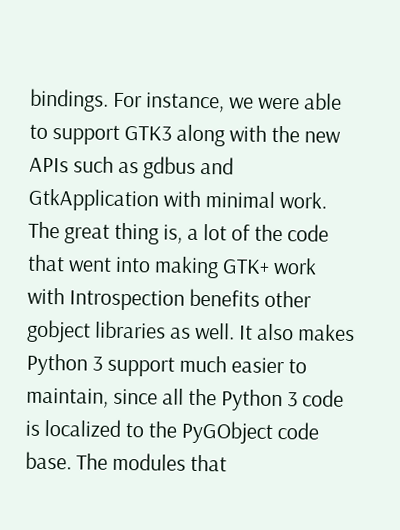bindings. For instance, we were able to support GTK3 along with the new APIs such as gdbus and GtkApplication with minimal work. The great thing is, a lot of the code that went into making GTK+ work with Introspection benefits other gobject libraries as well. It also makes Python 3 support much easier to maintain, since all the Python 3 code is localized to the PyGObject code base. The modules that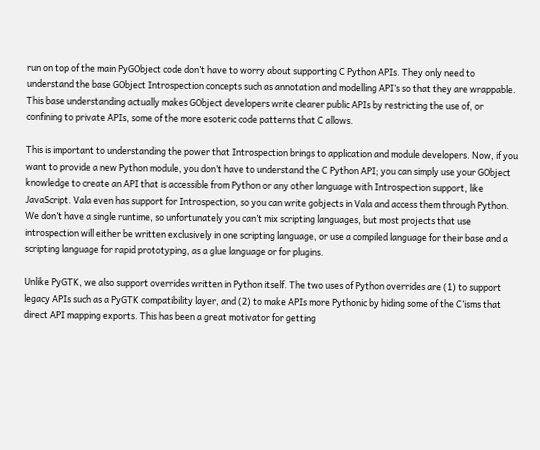run on top of the main PyGObject code don’t have to worry about supporting C Python APIs. They only need to understand the base GObject Introspection concepts such as annotation and modelling API’s so that they are wrappable. This base understanding actually makes GObject developers write clearer public APIs by restricting the use of, or confining to private APIs, some of the more esoteric code patterns that C allows.

This is important to understanding the power that Introspection brings to application and module developers. Now, if you want to provide a new Python module, you don’t have to understand the C Python API; you can simply use your GObject knowledge to create an API that is accessible from Python or any other language with Introspection support, like JavaScript. Vala even has support for Introspection, so you can write gobjects in Vala and access them through Python. We don’t have a single runtime, so unfortunately you can’t mix scripting languages, but most projects that use introspection will either be written exclusively in one scripting language, or use a compiled language for their base and a scripting language for rapid prototyping, as a glue language or for plugins.

Unlike PyGTK, we also support overrides written in Python itself. The two uses of Python overrides are (1) to support legacy APIs such as a PyGTK compatibility layer, and (2) to make APIs more Pythonic by hiding some of the C’isms that direct API mapping exports. This has been a great motivator for getting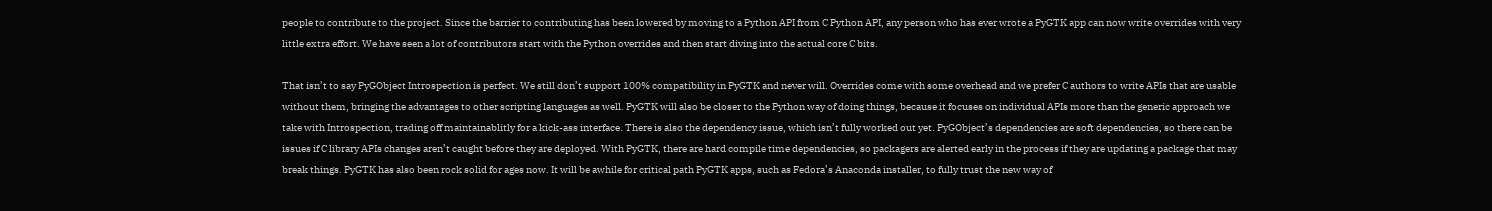people to contribute to the project. Since the barrier to contributing has been lowered by moving to a Python API from C Python API, any person who has ever wrote a PyGTK app can now write overrides with very little extra effort. We have seen a lot of contributors start with the Python overrides and then start diving into the actual core C bits.

That isn’t to say PyGObject Introspection is perfect. We still don’t support 100% compatibility in PyGTK and never will. Overrides come with some overhead and we prefer C authors to write APIs that are usable without them, bringing the advantages to other scripting languages as well. PyGTK will also be closer to the Python way of doing things, because it focuses on individual APIs more than the generic approach we take with Introspection, trading off maintainablitly for a kick-ass interface. There is also the dependency issue, which isn’t fully worked out yet. PyGObject’s dependencies are soft dependencies, so there can be issues if C library APIs changes aren’t caught before they are deployed. With PyGTK, there are hard compile time dependencies, so packagers are alerted early in the process if they are updating a package that may break things. PyGTK has also been rock solid for ages now. It will be awhile for critical path PyGTK apps, such as Fedora’s Anaconda installer, to fully trust the new way of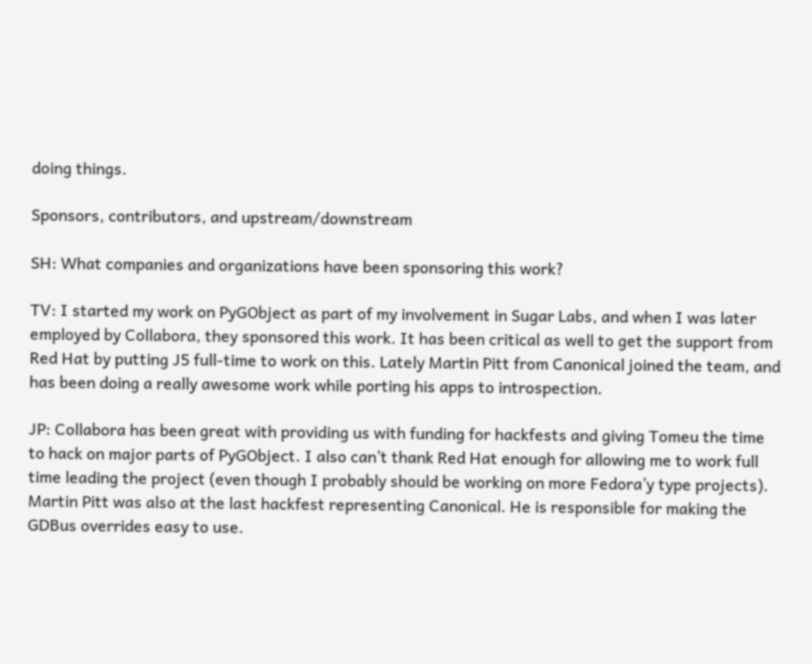doing things.

Sponsors, contributors, and upstream/downstream

SH: What companies and organizations have been sponsoring this work?

TV: I started my work on PyGObject as part of my involvement in Sugar Labs, and when I was later employed by Collabora, they sponsored this work. It has been critical as well to get the support from Red Hat by putting J5 full-time to work on this. Lately Martin Pitt from Canonical joined the team, and has been doing a really awesome work while porting his apps to introspection.

JP: Collabora has been great with providing us with funding for hackfests and giving Tomeu the time to hack on major parts of PyGObject. I also can’t thank Red Hat enough for allowing me to work full time leading the project (even though I probably should be working on more Fedora’y type projects). Martin Pitt was also at the last hackfest representing Canonical. He is responsible for making the GDBus overrides easy to use.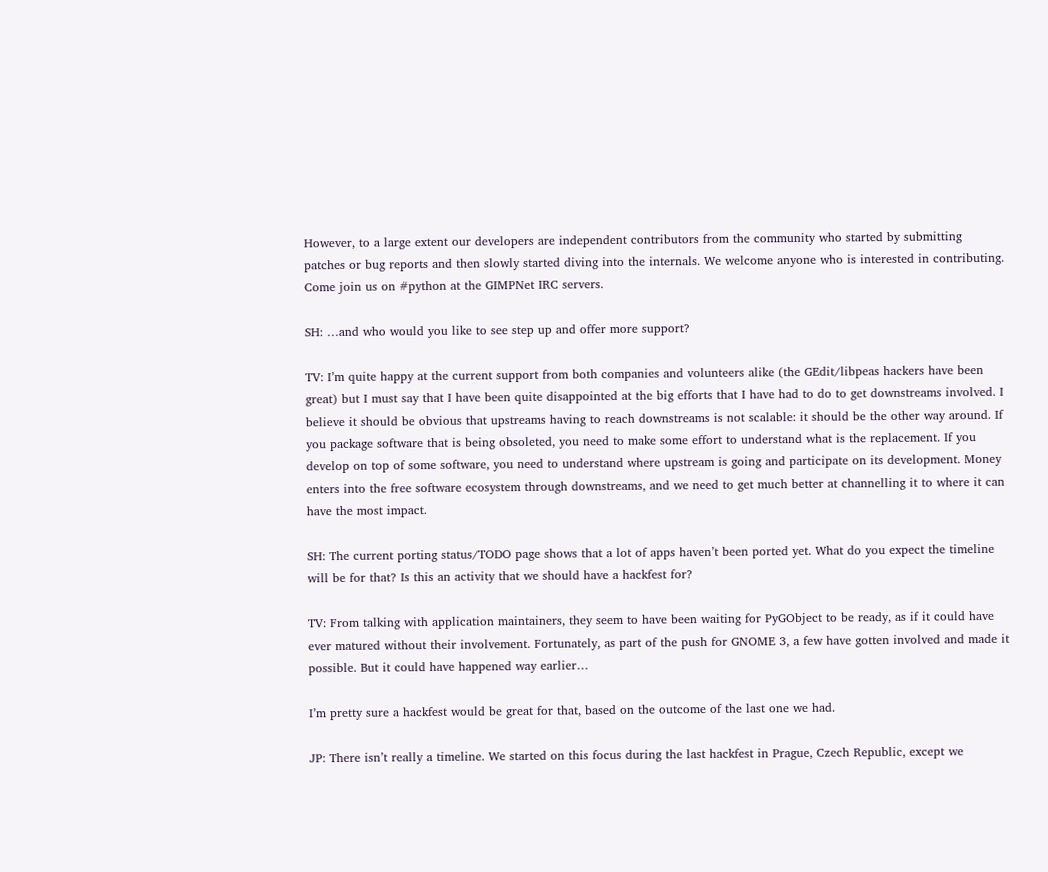However, to a large extent our developers are independent contributors from the community who started by submitting patches or bug reports and then slowly started diving into the internals. We welcome anyone who is interested in contributing. Come join us on #python at the GIMPNet IRC servers.

SH: …and who would you like to see step up and offer more support?

TV: I’m quite happy at the current support from both companies and volunteers alike (the GEdit/libpeas hackers have been great) but I must say that I have been quite disappointed at the big efforts that I have had to do to get downstreams involved. I believe it should be obvious that upstreams having to reach downstreams is not scalable: it should be the other way around. If you package software that is being obsoleted, you need to make some effort to understand what is the replacement. If you develop on top of some software, you need to understand where upstream is going and participate on its development. Money enters into the free software ecosystem through downstreams, and we need to get much better at channelling it to where it can have the most impact.

SH: The current porting status/TODO page shows that a lot of apps haven’t been ported yet. What do you expect the timeline will be for that? Is this an activity that we should have a hackfest for?

TV: From talking with application maintainers, they seem to have been waiting for PyGObject to be ready, as if it could have ever matured without their involvement. Fortunately, as part of the push for GNOME 3, a few have gotten involved and made it possible. But it could have happened way earlier…

I’m pretty sure a hackfest would be great for that, based on the outcome of the last one we had.

JP: There isn’t really a timeline. We started on this focus during the last hackfest in Prague, Czech Republic, except we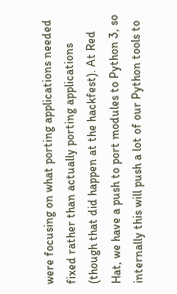were focusing on what porting applications needed fixed rather than actually porting applications (though that did happen at the hackfest). At Red Hat, we have a push to port modules to Python 3, so internally this will push a lot of our Python tools to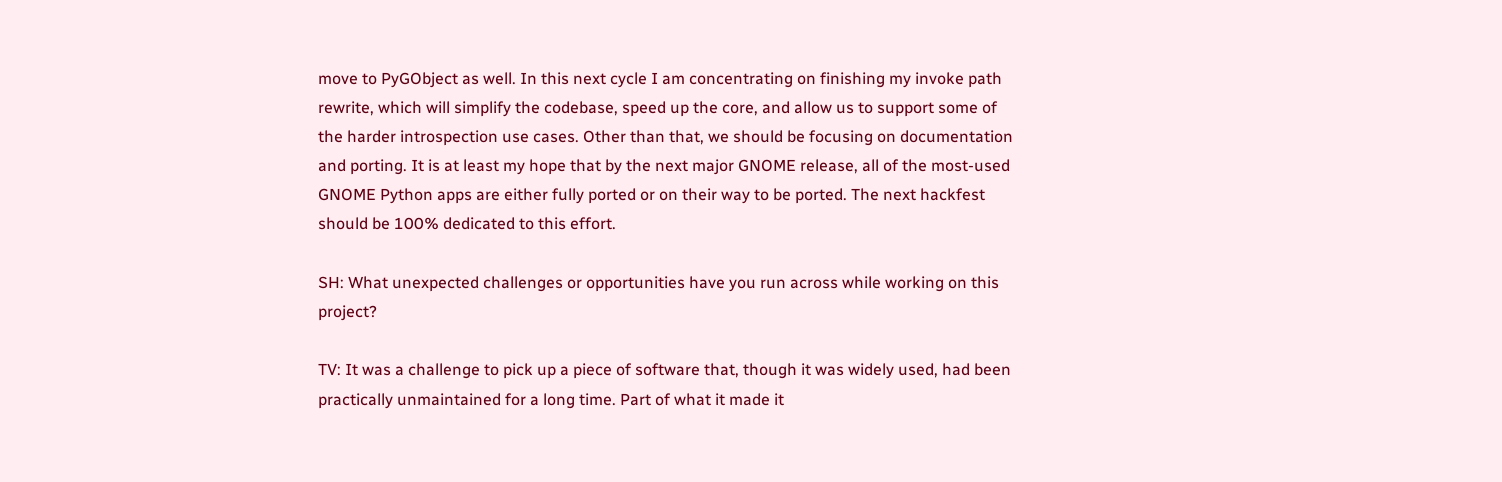move to PyGObject as well. In this next cycle I am concentrating on finishing my invoke path rewrite, which will simplify the codebase, speed up the core, and allow us to support some of the harder introspection use cases. Other than that, we should be focusing on documentation and porting. It is at least my hope that by the next major GNOME release, all of the most-used GNOME Python apps are either fully ported or on their way to be ported. The next hackfest should be 100% dedicated to this effort.

SH: What unexpected challenges or opportunities have you run across while working on this project?

TV: It was a challenge to pick up a piece of software that, though it was widely used, had been practically unmaintained for a long time. Part of what it made it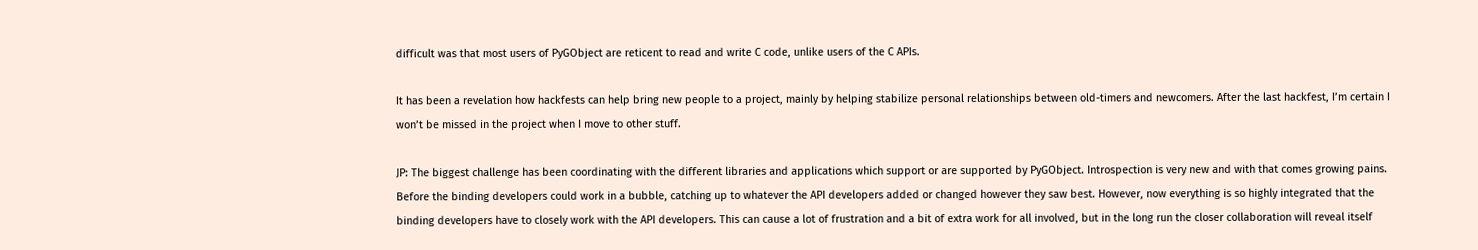difficult was that most users of PyGObject are reticent to read and write C code, unlike users of the C APIs.

It has been a revelation how hackfests can help bring new people to a project, mainly by helping stabilize personal relationships between old-timers and newcomers. After the last hackfest, I’m certain I won’t be missed in the project when I move to other stuff.

JP: The biggest challenge has been coordinating with the different libraries and applications which support or are supported by PyGObject. Introspection is very new and with that comes growing pains. Before the binding developers could work in a bubble, catching up to whatever the API developers added or changed however they saw best. However, now everything is so highly integrated that the binding developers have to closely work with the API developers. This can cause a lot of frustration and a bit of extra work for all involved, but in the long run the closer collaboration will reveal itself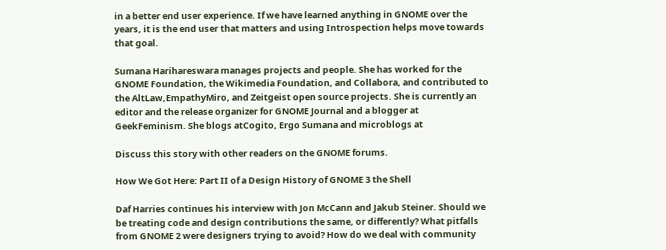in a better end user experience. If we have learned anything in GNOME over the years, it is the end user that matters and using Introspection helps move towards that goal.

Sumana Harihareswara manages projects and people. She has worked for the GNOME Foundation, the Wikimedia Foundation, and Collabora, and contributed to the AltLaw,EmpathyMiro, and Zeitgeist open source projects. She is currently an editor and the release organizer for GNOME Journal and a blogger at GeekFeminism. She blogs atCogito, Ergo Sumana and microblogs at

Discuss this story with other readers on the GNOME forums.

How We Got Here: Part II of a Design History of GNOME 3 the Shell

Daf Harries continues his interview with Jon McCann and Jakub Steiner. Should we be treating code and design contributions the same, or differently? What pitfalls from GNOME 2 were designers trying to avoid? How do we deal with community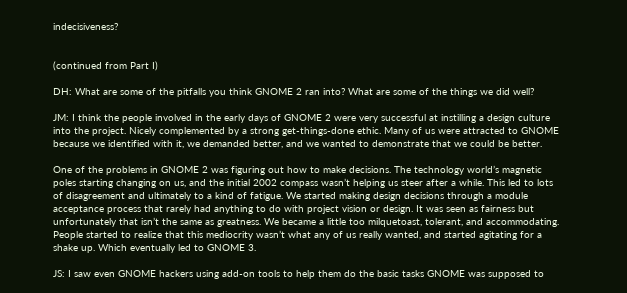indecisiveness?


(continued from Part I)

DH: What are some of the pitfalls you think GNOME 2 ran into? What are some of the things we did well?

JM: I think the people involved in the early days of GNOME 2 were very successful at instilling a design culture into the project. Nicely complemented by a strong get-things-done ethic. Many of us were attracted to GNOME because we identified with it, we demanded better, and we wanted to demonstrate that we could be better.

One of the problems in GNOME 2 was figuring out how to make decisions. The technology world’s magnetic poles starting changing on us, and the initial 2002 compass wasn’t helping us steer after a while. This led to lots of disagreement and ultimately to a kind of fatigue. We started making design decisions through a module acceptance process that rarely had anything to do with project vision or design. It was seen as fairness but unfortunately that isn’t the same as greatness. We became a little too milquetoast, tolerant, and accommodating. People started to realize that this mediocrity wasn’t what any of us really wanted, and started agitating for a shake up. Which eventually led to GNOME 3.

JS: I saw even GNOME hackers using add-on tools to help them do the basic tasks GNOME was supposed to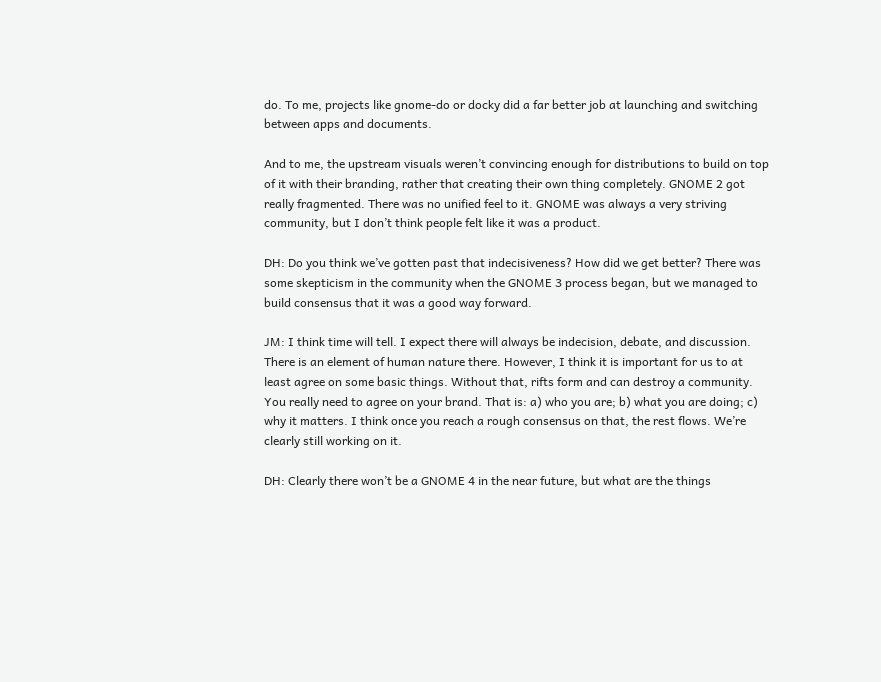do. To me, projects like gnome-do or docky did a far better job at launching and switching between apps and documents.

And to me, the upstream visuals weren’t convincing enough for distributions to build on top of it with their branding, rather that creating their own thing completely. GNOME 2 got really fragmented. There was no unified feel to it. GNOME was always a very striving community, but I don’t think people felt like it was a product.

DH: Do you think we’ve gotten past that indecisiveness? How did we get better? There was some skepticism in the community when the GNOME 3 process began, but we managed to build consensus that it was a good way forward.

JM: I think time will tell. I expect there will always be indecision, debate, and discussion. There is an element of human nature there. However, I think it is important for us to at least agree on some basic things. Without that, rifts form and can destroy a community. You really need to agree on your brand. That is: a) who you are; b) what you are doing; c) why it matters. I think once you reach a rough consensus on that, the rest flows. We’re clearly still working on it.

DH: Clearly there won’t be a GNOME 4 in the near future, but what are the things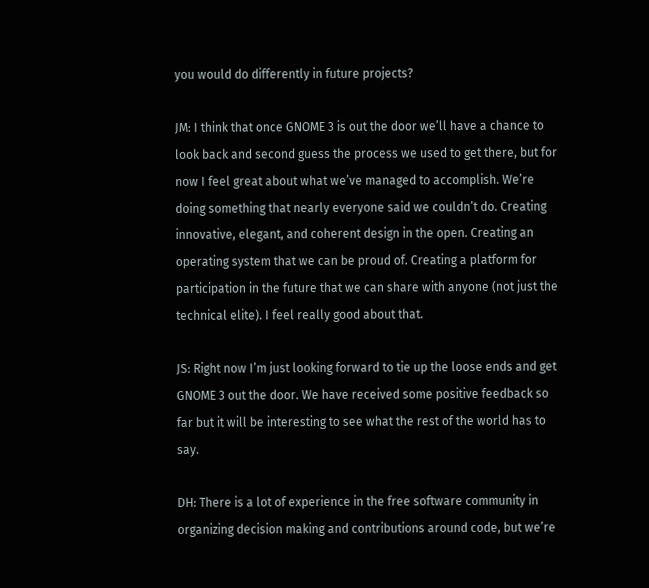you would do differently in future projects?

JM: I think that once GNOME 3 is out the door we’ll have a chance to look back and second guess the process we used to get there, but for now I feel great about what we’ve managed to accomplish. We’re doing something that nearly everyone said we couldn’t do. Creating innovative, elegant, and coherent design in the open. Creating an operating system that we can be proud of. Creating a platform for participation in the future that we can share with anyone (not just the technical elite). I feel really good about that.

JS: Right now I’m just looking forward to tie up the loose ends and get GNOME 3 out the door. We have received some positive feedback so far but it will be interesting to see what the rest of the world has to say.

DH: There is a lot of experience in the free software community in organizing decision making and contributions around code, but we’re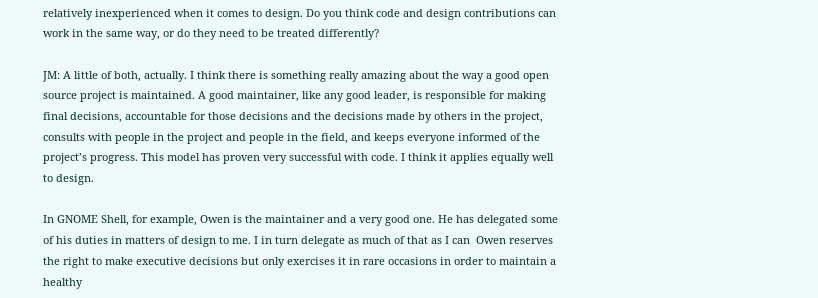relatively inexperienced when it comes to design. Do you think code and design contributions can work in the same way, or do they need to be treated differently?

JM: A little of both, actually. I think there is something really amazing about the way a good open source project is maintained. A good maintainer, like any good leader, is responsible for making final decisions, accountable for those decisions and the decisions made by others in the project, consults with people in the project and people in the field, and keeps everyone informed of the project’s progress. This model has proven very successful with code. I think it applies equally well to design.

In GNOME Shell, for example, Owen is the maintainer and a very good one. He has delegated some of his duties in matters of design to me. I in turn delegate as much of that as I can  Owen reserves the right to make executive decisions but only exercises it in rare occasions in order to maintain a healthy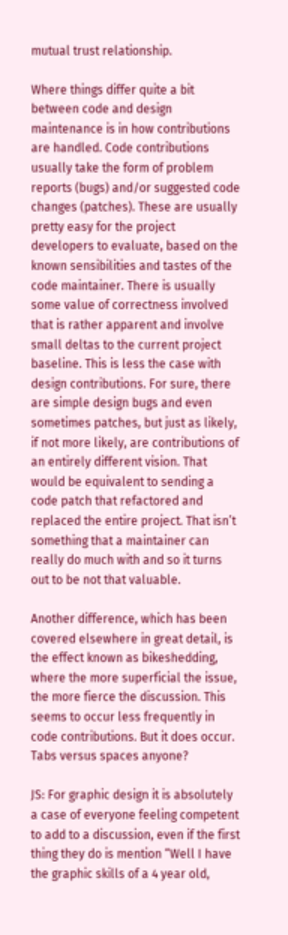mutual trust relationship.

Where things differ quite a bit between code and design maintenance is in how contributions are handled. Code contributions usually take the form of problem reports (bugs) and/or suggested code changes (patches). These are usually pretty easy for the project developers to evaluate, based on the known sensibilities and tastes of the code maintainer. There is usually some value of correctness involved that is rather apparent and involve small deltas to the current project baseline. This is less the case with design contributions. For sure, there are simple design bugs and even sometimes patches, but just as likely, if not more likely, are contributions of an entirely different vision. That would be equivalent to sending a code patch that refactored and replaced the entire project. That isn’t something that a maintainer can really do much with and so it turns out to be not that valuable.

Another difference, which has been covered elsewhere in great detail, is the effect known as bikeshedding, where the more superficial the issue, the more fierce the discussion. This seems to occur less frequently in code contributions. But it does occur. Tabs versus spaces anyone?

JS: For graphic design it is absolutely a case of everyone feeling competent to add to a discussion, even if the first thing they do is mention “Well I have the graphic skills of a 4 year old,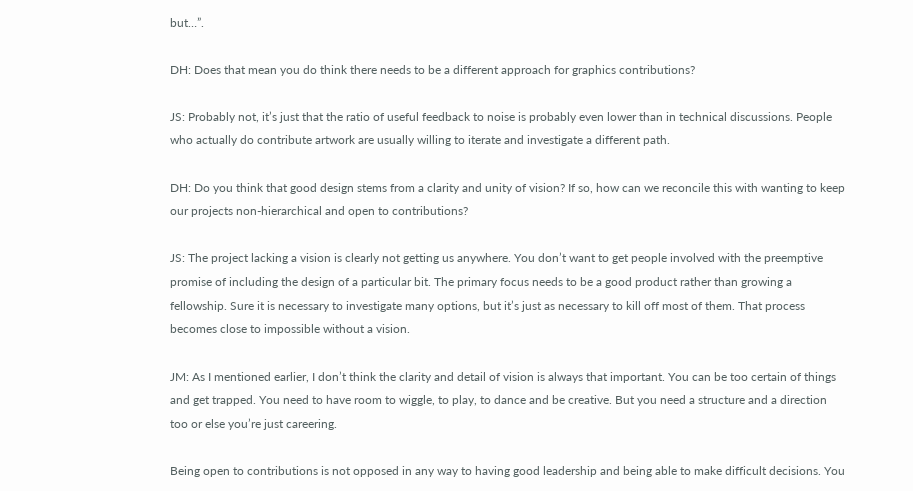but…”.

DH: Does that mean you do think there needs to be a different approach for graphics contributions?

JS: Probably not, it’s just that the ratio of useful feedback to noise is probably even lower than in technical discussions. People who actually do contribute artwork are usually willing to iterate and investigate a different path.

DH: Do you think that good design stems from a clarity and unity of vision? If so, how can we reconcile this with wanting to keep our projects non-hierarchical and open to contributions?

JS: The project lacking a vision is clearly not getting us anywhere. You don’t want to get people involved with the preemptive promise of including the design of a particular bit. The primary focus needs to be a good product rather than growing a fellowship. Sure it is necessary to investigate many options, but it’s just as necessary to kill off most of them. That process becomes close to impossible without a vision.

JM: As I mentioned earlier, I don’t think the clarity and detail of vision is always that important. You can be too certain of things and get trapped. You need to have room to wiggle, to play, to dance and be creative. But you need a structure and a direction too or else you’re just careering.

Being open to contributions is not opposed in any way to having good leadership and being able to make difficult decisions. You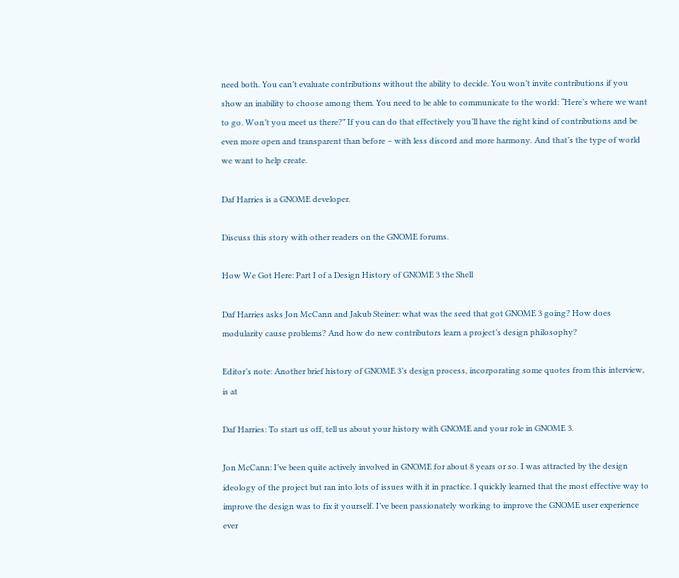need both. You can’t evaluate contributions without the ability to decide. You won’t invite contributions if you show an inability to choose among them. You need to be able to communicate to the world: “Here’s where we want to go. Won’t you meet us there?” If you can do that effectively you’ll have the right kind of contributions and be even more open and transparent than before – with less discord and more harmony. And that’s the type of world we want to help create.

Daf Harries is a GNOME developer.

Discuss this story with other readers on the GNOME forums.

How We Got Here: Part I of a Design History of GNOME 3 the Shell

Daf Harries asks Jon McCann and Jakub Steiner: what was the seed that got GNOME 3 going? How does modularity cause problems? And how do new contributors learn a project’s design philosophy?

Editor’s note: Another brief history of GNOME 3’s design process, incorporating some quotes from this interview, is at

Daf Harries: To start us off, tell us about your history with GNOME and your role in GNOME 3.

Jon McCann: I’ve been quite actively involved in GNOME for about 8 years or so. I was attracted by the design ideology of the project but ran into lots of issues with it in practice. I quickly learned that the most effective way to improve the design was to fix it yourself. I’ve been passionately working to improve the GNOME user experience ever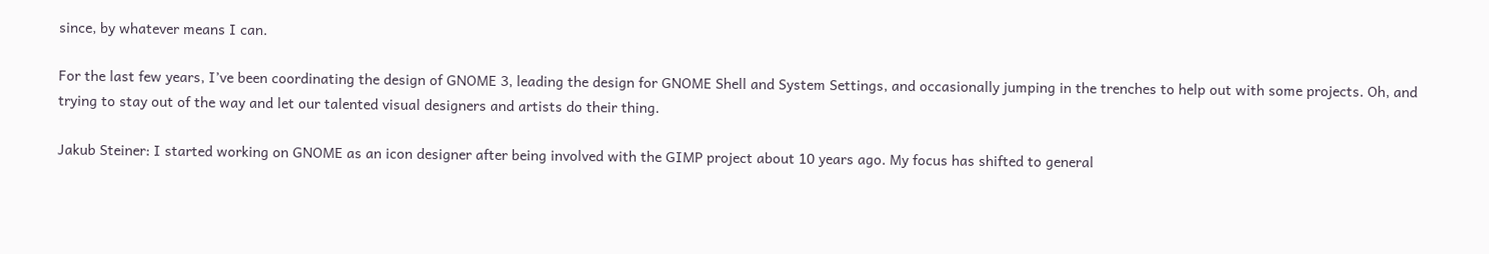since, by whatever means I can.

For the last few years, I’ve been coordinating the design of GNOME 3, leading the design for GNOME Shell and System Settings, and occasionally jumping in the trenches to help out with some projects. Oh, and trying to stay out of the way and let our talented visual designers and artists do their thing.

Jakub Steiner: I started working on GNOME as an icon designer after being involved with the GIMP project about 10 years ago. My focus has shifted to general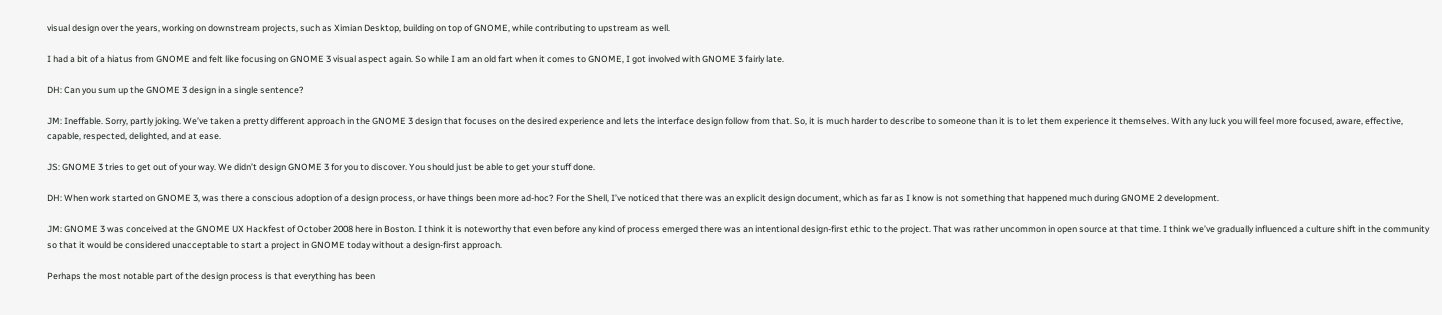visual design over the years, working on downstream projects, such as Ximian Desktop, building on top of GNOME, while contributing to upstream as well.

I had a bit of a hiatus from GNOME and felt like focusing on GNOME 3 visual aspect again. So while I am an old fart when it comes to GNOME, I got involved with GNOME 3 fairly late.

DH: Can you sum up the GNOME 3 design in a single sentence?

JM: Ineffable. Sorry, partly joking. We’ve taken a pretty different approach in the GNOME 3 design that focuses on the desired experience and lets the interface design follow from that. So, it is much harder to describe to someone than it is to let them experience it themselves. With any luck you will feel more focused, aware, effective, capable, respected, delighted, and at ease.

JS: GNOME 3 tries to get out of your way. We didn’t design GNOME 3 for you to discover. You should just be able to get your stuff done.

DH: When work started on GNOME 3, was there a conscious adoption of a design process, or have things been more ad-hoc? For the Shell, I’ve noticed that there was an explicit design document, which as far as I know is not something that happened much during GNOME 2 development.

JM: GNOME 3 was conceived at the GNOME UX Hackfest of October 2008 here in Boston. I think it is noteworthy that even before any kind of process emerged there was an intentional design-first ethic to the project. That was rather uncommon in open source at that time. I think we’ve gradually influenced a culture shift in the community so that it would be considered unacceptable to start a project in GNOME today without a design-first approach.

Perhaps the most notable part of the design process is that everything has been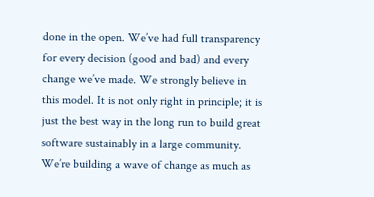done in the open. We’ve had full transparency for every decision (good and bad) and every change we’ve made. We strongly believe in this model. It is not only right in principle; it is just the best way in the long run to build great software sustainably in a large community. We’re building a wave of change as much as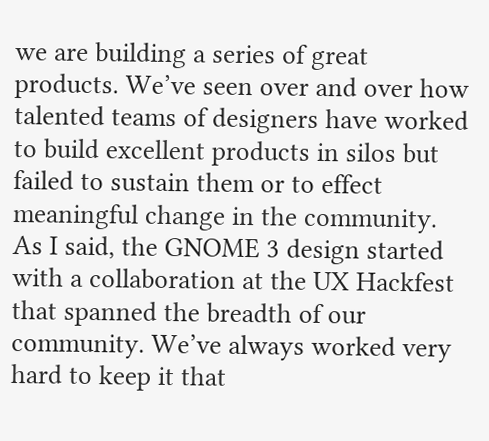we are building a series of great products. We’ve seen over and over how talented teams of designers have worked to build excellent products in silos but failed to sustain them or to effect meaningful change in the community. As I said, the GNOME 3 design started with a collaboration at the UX Hackfest that spanned the breadth of our community. We’ve always worked very hard to keep it that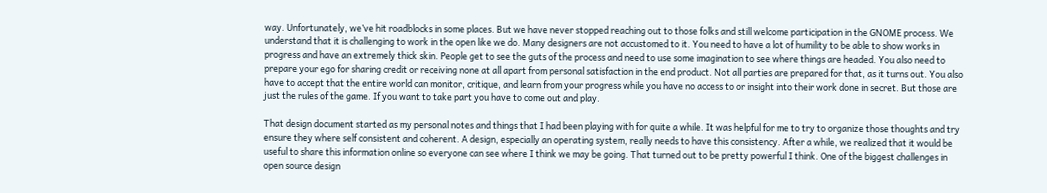way. Unfortunately, we’ve hit roadblocks in some places. But we have never stopped reaching out to those folks and still welcome participation in the GNOME process. We understand that it is challenging to work in the open like we do. Many designers are not accustomed to it. You need to have a lot of humility to be able to show works in progress and have an extremely thick skin. People get to see the guts of the process and need to use some imagination to see where things are headed. You also need to prepare your ego for sharing credit or receiving none at all apart from personal satisfaction in the end product. Not all parties are prepared for that, as it turns out. You also have to accept that the entire world can monitor, critique, and learn from your progress while you have no access to or insight into their work done in secret. But those are just the rules of the game. If you want to take part you have to come out and play.

That design document started as my personal notes and things that I had been playing with for quite a while. It was helpful for me to try to organize those thoughts and try ensure they where self consistent and coherent. A design, especially an operating system, really needs to have this consistency. After a while, we realized that it would be useful to share this information online so everyone can see where I think we may be going. That turned out to be pretty powerful I think. One of the biggest challenges in open source design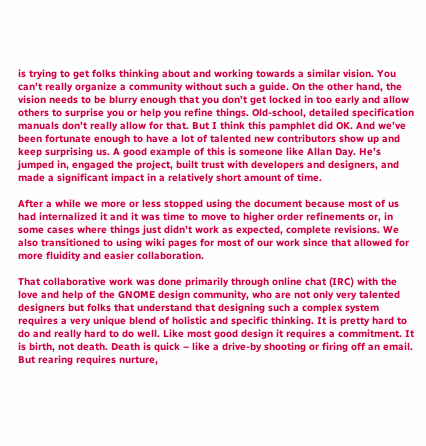is trying to get folks thinking about and working towards a similar vision. You can’t really organize a community without such a guide. On the other hand, the vision needs to be blurry enough that you don’t get locked in too early and allow others to surprise you or help you refine things. Old-school, detailed specification manuals don’t really allow for that. But I think this pamphlet did OK. And we’ve been fortunate enough to have a lot of talented new contributors show up and keep surprising us. A good example of this is someone like Allan Day. He’s jumped in, engaged the project, built trust with developers and designers, and made a significant impact in a relatively short amount of time.

After a while we more or less stopped using the document because most of us had internalized it and it was time to move to higher order refinements or, in some cases where things just didn’t work as expected, complete revisions. We also transitioned to using wiki pages for most of our work since that allowed for more fluidity and easier collaboration.

That collaborative work was done primarily through online chat (IRC) with the love and help of the GNOME design community, who are not only very talented designers but folks that understand that designing such a complex system requires a very unique blend of holistic and specific thinking. It is pretty hard to do and really hard to do well. Like most good design it requires a commitment. It is birth, not death. Death is quick – like a drive-by shooting or firing off an email. But rearing requires nurture,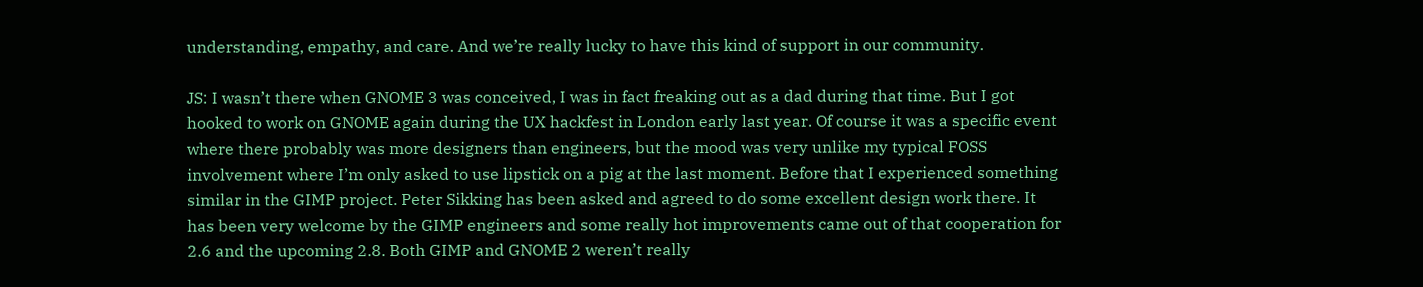understanding, empathy, and care. And we’re really lucky to have this kind of support in our community.

JS: I wasn’t there when GNOME 3 was conceived, I was in fact freaking out as a dad during that time. But I got hooked to work on GNOME again during the UX hackfest in London early last year. Of course it was a specific event where there probably was more designers than engineers, but the mood was very unlike my typical FOSS involvement where I’m only asked to use lipstick on a pig at the last moment. Before that I experienced something similar in the GIMP project. Peter Sikking has been asked and agreed to do some excellent design work there. It has been very welcome by the GIMP engineers and some really hot improvements came out of that cooperation for 2.6 and the upcoming 2.8. Both GIMP and GNOME 2 weren’t really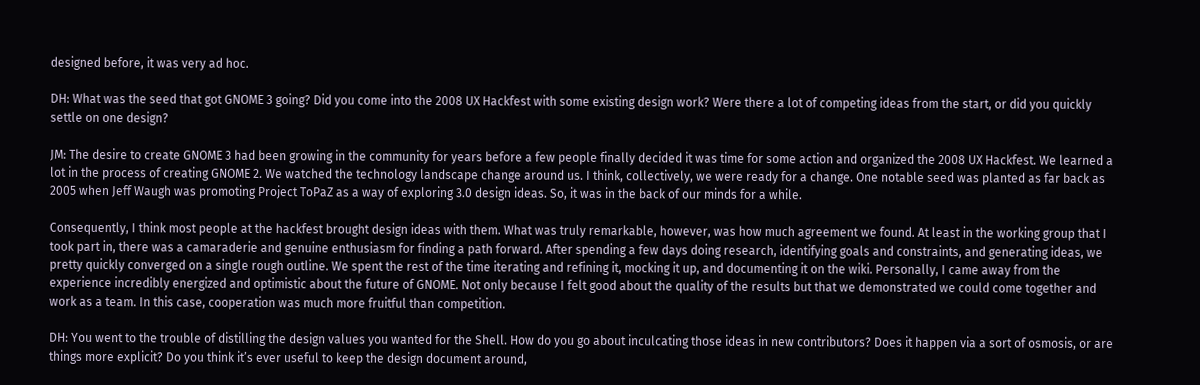designed before, it was very ad hoc.

DH: What was the seed that got GNOME 3 going? Did you come into the 2008 UX Hackfest with some existing design work? Were there a lot of competing ideas from the start, or did you quickly settle on one design?

JM: The desire to create GNOME 3 had been growing in the community for years before a few people finally decided it was time for some action and organized the 2008 UX Hackfest. We learned a lot in the process of creating GNOME 2. We watched the technology landscape change around us. I think, collectively, we were ready for a change. One notable seed was planted as far back as 2005 when Jeff Waugh was promoting Project ToPaZ as a way of exploring 3.0 design ideas. So, it was in the back of our minds for a while.

Consequently, I think most people at the hackfest brought design ideas with them. What was truly remarkable, however, was how much agreement we found. At least in the working group that I took part in, there was a camaraderie and genuine enthusiasm for finding a path forward. After spending a few days doing research, identifying goals and constraints, and generating ideas, we pretty quickly converged on a single rough outline. We spent the rest of the time iterating and refining it, mocking it up, and documenting it on the wiki. Personally, I came away from the experience incredibly energized and optimistic about the future of GNOME. Not only because I felt good about the quality of the results but that we demonstrated we could come together and work as a team. In this case, cooperation was much more fruitful than competition.

DH: You went to the trouble of distilling the design values you wanted for the Shell. How do you go about inculcating those ideas in new contributors? Does it happen via a sort of osmosis, or are things more explicit? Do you think it’s ever useful to keep the design document around,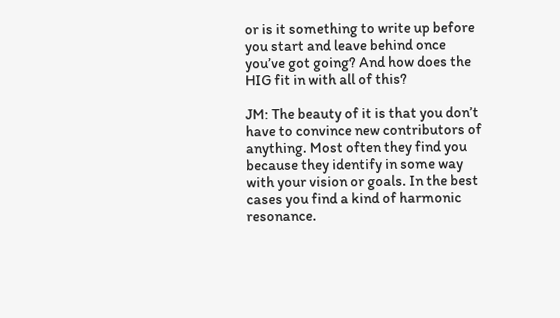or is it something to write up before you start and leave behind once you’ve got going? And how does the HIG fit in with all of this?

JM: The beauty of it is that you don’t have to convince new contributors of anything. Most often they find you because they identify in some way with your vision or goals. In the best cases you find a kind of harmonic resonance.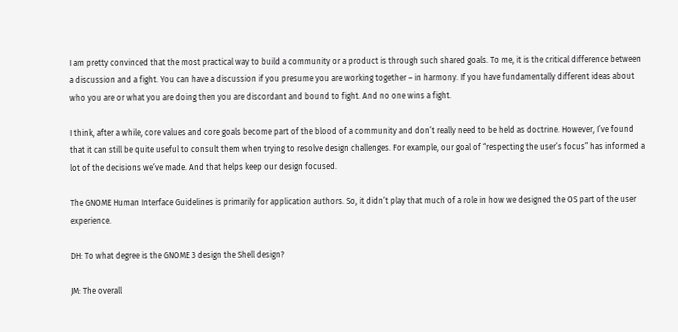I am pretty convinced that the most practical way to build a community or a product is through such shared goals. To me, it is the critical difference between a discussion and a fight. You can have a discussion if you presume you are working together – in harmony. If you have fundamentally different ideas about who you are or what you are doing then you are discordant and bound to fight. And no one wins a fight.

I think, after a while, core values and core goals become part of the blood of a community and don’t really need to be held as doctrine. However, I’ve found that it can still be quite useful to consult them when trying to resolve design challenges. For example, our goal of “respecting the user’s focus” has informed a lot of the decisions we’ve made. And that helps keep our design focused.

The GNOME Human Interface Guidelines is primarily for application authors. So, it didn’t play that much of a role in how we designed the OS part of the user experience.

DH: To what degree is the GNOME 3 design the Shell design?

JM: The overall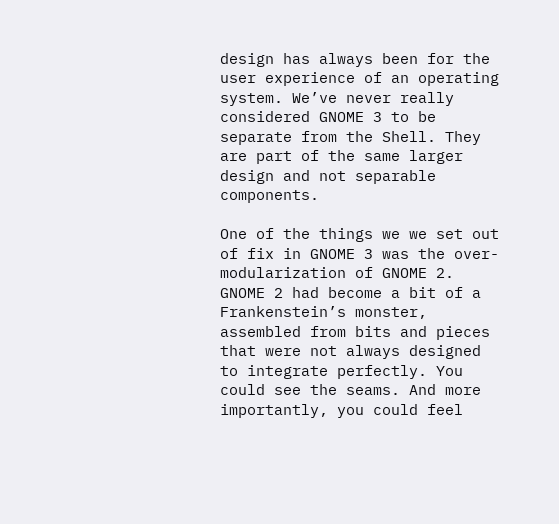design has always been for the user experience of an operating system. We’ve never really considered GNOME 3 to be separate from the Shell. They are part of the same larger design and not separable components.

One of the things we we set out of fix in GNOME 3 was the over-modularization of GNOME 2. GNOME 2 had become a bit of a Frankenstein’s monster, assembled from bits and pieces that were not always designed to integrate perfectly. You could see the seams. And more importantly, you could feel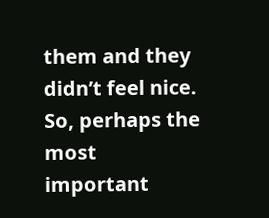them and they didn’t feel nice. So, perhaps the most important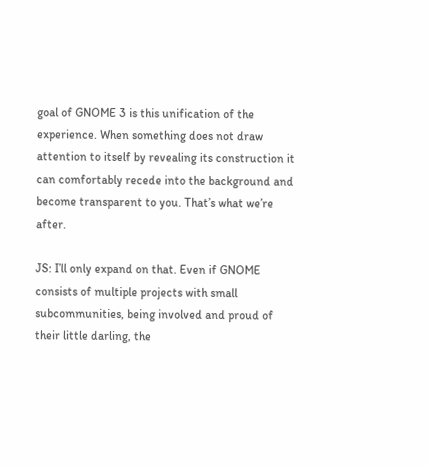goal of GNOME 3 is this unification of the experience. When something does not draw attention to itself by revealing its construction it can comfortably recede into the background and become transparent to you. That’s what we’re after.

JS: I’ll only expand on that. Even if GNOME consists of multiple projects with small subcommunities, being involved and proud of their little darling, the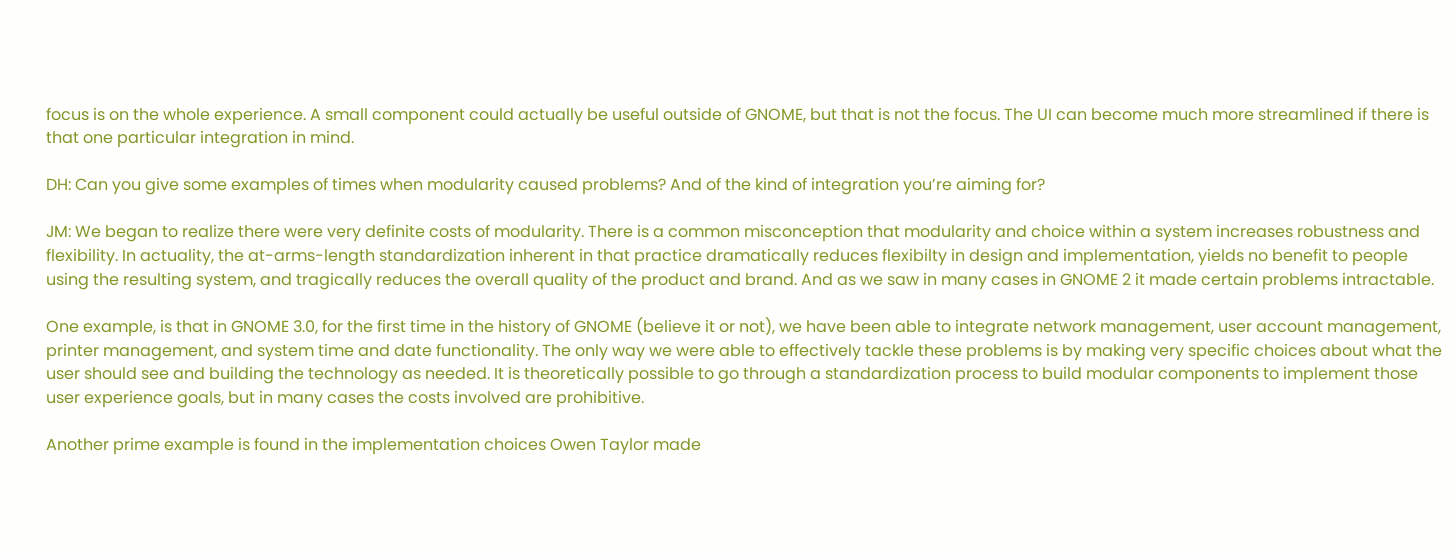focus is on the whole experience. A small component could actually be useful outside of GNOME, but that is not the focus. The UI can become much more streamlined if there is that one particular integration in mind.

DH: Can you give some examples of times when modularity caused problems? And of the kind of integration you’re aiming for?

JM: We began to realize there were very definite costs of modularity. There is a common misconception that modularity and choice within a system increases robustness and flexibility. In actuality, the at-arms-length standardization inherent in that practice dramatically reduces flexibilty in design and implementation, yields no benefit to people using the resulting system, and tragically reduces the overall quality of the product and brand. And as we saw in many cases in GNOME 2 it made certain problems intractable.

One example, is that in GNOME 3.0, for the first time in the history of GNOME (believe it or not), we have been able to integrate network management, user account management, printer management, and system time and date functionality. The only way we were able to effectively tackle these problems is by making very specific choices about what the user should see and building the technology as needed. It is theoretically possible to go through a standardization process to build modular components to implement those user experience goals, but in many cases the costs involved are prohibitive.

Another prime example is found in the implementation choices Owen Taylor made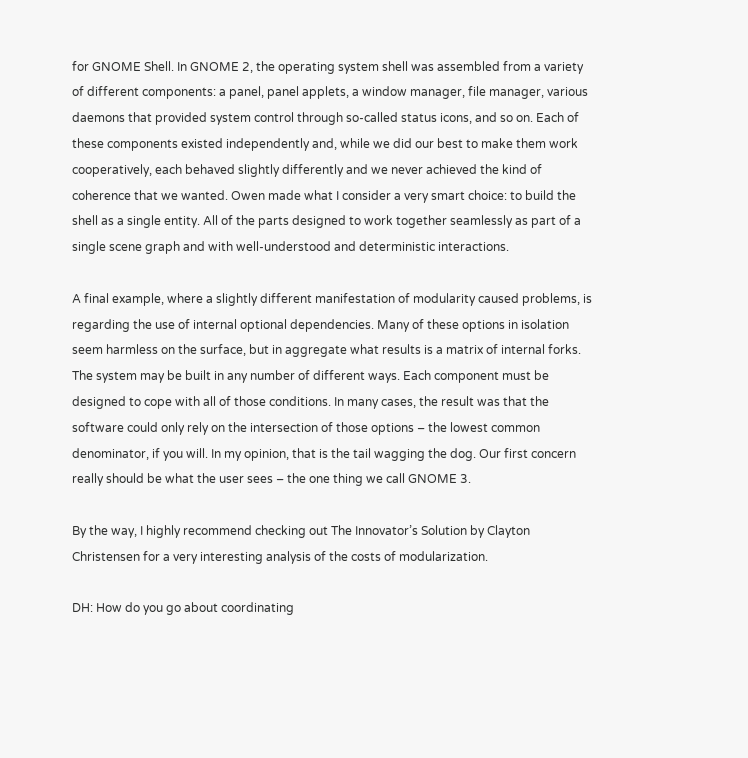for GNOME Shell. In GNOME 2, the operating system shell was assembled from a variety of different components: a panel, panel applets, a window manager, file manager, various daemons that provided system control through so-called status icons, and so on. Each of these components existed independently and, while we did our best to make them work cooperatively, each behaved slightly differently and we never achieved the kind of coherence that we wanted. Owen made what I consider a very smart choice: to build the shell as a single entity. All of the parts designed to work together seamlessly as part of a single scene graph and with well-understood and deterministic interactions.

A final example, where a slightly different manifestation of modularity caused problems, is regarding the use of internal optional dependencies. Many of these options in isolation seem harmless on the surface, but in aggregate what results is a matrix of internal forks. The system may be built in any number of different ways. Each component must be designed to cope with all of those conditions. In many cases, the result was that the software could only rely on the intersection of those options – the lowest common denominator, if you will. In my opinion, that is the tail wagging the dog. Our first concern really should be what the user sees – the one thing we call GNOME 3.

By the way, I highly recommend checking out The Innovator’s Solution by Clayton Christensen for a very interesting analysis of the costs of modularization.

DH: How do you go about coordinating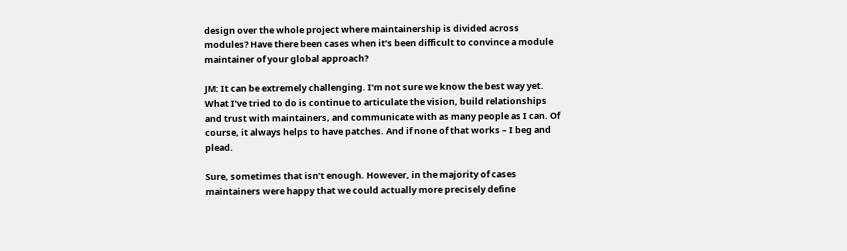design over the whole project where maintainership is divided across modules? Have there been cases when it’s been difficult to convince a module maintainer of your global approach?

JM: It can be extremely challenging. I’m not sure we know the best way yet. What I’ve tried to do is continue to articulate the vision, build relationships and trust with maintainers, and communicate with as many people as I can. Of course, it always helps to have patches. And if none of that works – I beg and plead.

Sure, sometimes that isn’t enough. However, in the majority of cases maintainers were happy that we could actually more precisely define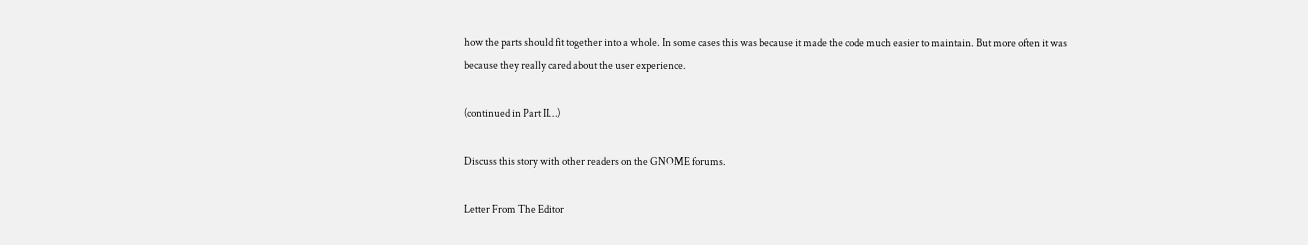how the parts should fit together into a whole. In some cases this was because it made the code much easier to maintain. But more often it was because they really cared about the user experience.

(continued in Part II…)

Discuss this story with other readers on the GNOME forums.

Letter From The Editor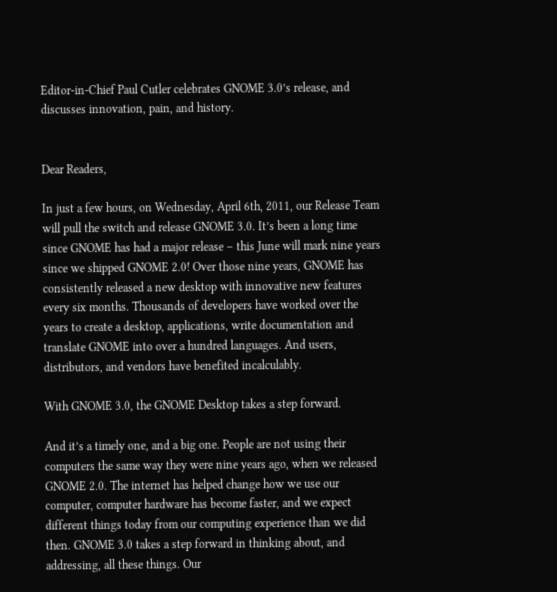Editor-in-Chief Paul Cutler celebrates GNOME 3.0’s release, and discusses innovation, pain, and history.


Dear Readers,

In just a few hours, on Wednesday, April 6th, 2011, our Release Team will pull the switch and release GNOME 3.0. It’s been a long time since GNOME has had a major release – this June will mark nine years since we shipped GNOME 2.0! Over those nine years, GNOME has consistently released a new desktop with innovative new features every six months. Thousands of developers have worked over the years to create a desktop, applications, write documentation and translate GNOME into over a hundred languages. And users, distributors, and vendors have benefited incalculably.

With GNOME 3.0, the GNOME Desktop takes a step forward.

And it’s a timely one, and a big one. People are not using their computers the same way they were nine years ago, when we released GNOME 2.0. The internet has helped change how we use our computer, computer hardware has become faster, and we expect different things today from our computing experience than we did then. GNOME 3.0 takes a step forward in thinking about, and addressing, all these things. Our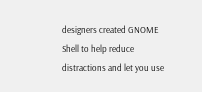designers created GNOME Shell to help reduce distractions and let you use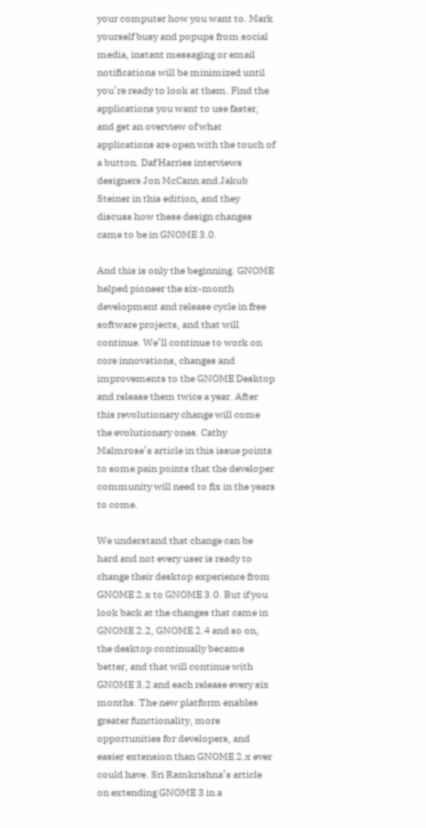your computer how you want to. Mark yourself busy and popups from social media, instant messaging or email notifications will be minimized until you’re ready to look at them. Find the applications you want to use faster, and get an overview of what applications are open with the touch of a button. Daf Harries interviews designers Jon McCann and Jakub Steiner in this edition, and they discuss how these design changes came to be in GNOME 3.0.

And this is only the beginning. GNOME helped pioneer the six-month development and release cycle in free software projects, and that will continue. We’ll continue to work on core innovations, changes and improvements to the GNOME Desktop and release them twice a year. After this revolutionary change will come the evolutionary ones. Cathy Malmrose’s article in this issue points to some pain points that the developer community will need to fix in the years to come.

We understand that change can be hard and not every user is ready to change their desktop experience from GNOME 2.x to GNOME 3.0. But if you look back at the changes that came in GNOME 2.2, GNOME 2.4 and so on, the desktop continually became better, and that will continue with GNOME 3.2 and each release every six months. The new platform enables greater functionality, more opportunities for developers, and easier extension than GNOME 2.x ever could have. Sri Ramkrishna’s article on extending GNOME 3 in a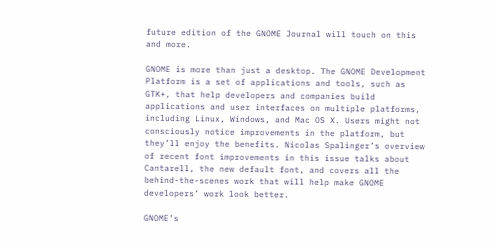future edition of the GNOME Journal will touch on this and more.

GNOME is more than just a desktop. The GNOME Development Platform is a set of applications and tools, such as GTK+, that help developers and companies build applications and user interfaces on multiple platforms, including Linux, Windows, and Mac OS X. Users might not consciously notice improvements in the platform, but they’ll enjoy the benefits. Nicolas Spalinger’s overview of recent font improvements in this issue talks about Cantarell, the new default font, and covers all the behind-the-scenes work that will help make GNOME developers’ work look better.

GNOME’s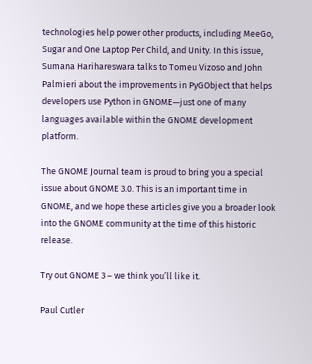technologies help power other products, including MeeGo, Sugar and One Laptop Per Child, and Unity. In this issue, Sumana Harihareswara talks to Tomeu Vizoso and John Palmieri about the improvements in PyGObject that helps developers use Python in GNOME—just one of many languages available within the GNOME development platform.

The GNOME Journal team is proud to bring you a special issue about GNOME 3.0. This is an important time in GNOME, and we hope these articles give you a broader look into the GNOME community at the time of this historic release.

Try out GNOME 3 – we think you’ll like it.

Paul Cutler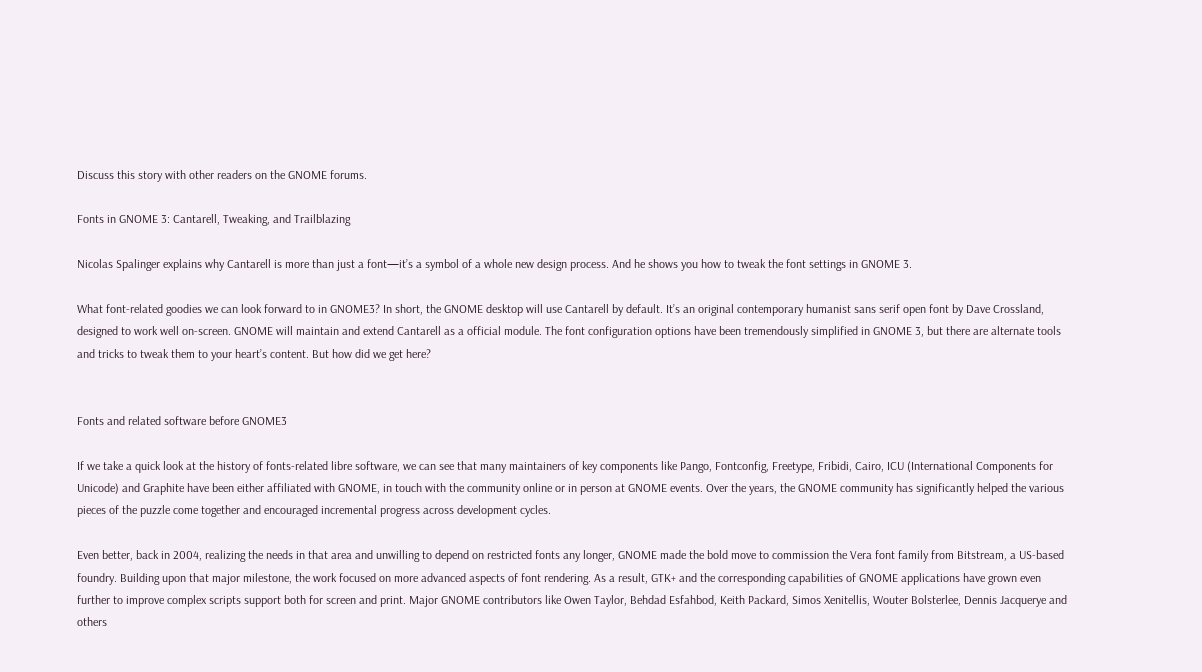Discuss this story with other readers on the GNOME forums.

Fonts in GNOME 3: Cantarell, Tweaking, and Trailblazing

Nicolas Spalinger explains why Cantarell is more than just a font—it’s a symbol of a whole new design process. And he shows you how to tweak the font settings in GNOME 3.

What font-related goodies we can look forward to in GNOME3? In short, the GNOME desktop will use Cantarell by default. It’s an original contemporary humanist sans serif open font by Dave Crossland, designed to work well on-screen. GNOME will maintain and extend Cantarell as a official module. The font configuration options have been tremendously simplified in GNOME 3, but there are alternate tools and tricks to tweak them to your heart’s content. But how did we get here?


Fonts and related software before GNOME3

If we take a quick look at the history of fonts-related libre software, we can see that many maintainers of key components like Pango, Fontconfig, Freetype, Fribidi, Cairo, ICU (International Components for Unicode) and Graphite have been either affiliated with GNOME, in touch with the community online or in person at GNOME events. Over the years, the GNOME community has significantly helped the various pieces of the puzzle come together and encouraged incremental progress across development cycles.

Even better, back in 2004, realizing the needs in that area and unwilling to depend on restricted fonts any longer, GNOME made the bold move to commission the Vera font family from Bitstream, a US-based foundry. Building upon that major milestone, the work focused on more advanced aspects of font rendering. As a result, GTK+ and the corresponding capabilities of GNOME applications have grown even further to improve complex scripts support both for screen and print. Major GNOME contributors like Owen Taylor, Behdad Esfahbod, Keith Packard, Simos Xenitellis, Wouter Bolsterlee, Dennis Jacquerye and others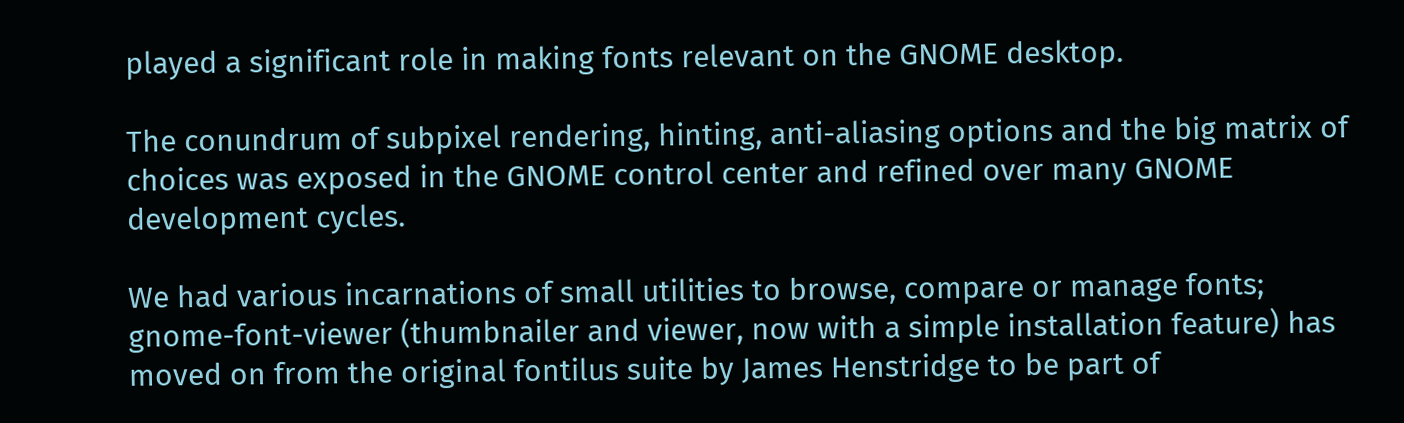played a significant role in making fonts relevant on the GNOME desktop.

The conundrum of subpixel rendering, hinting, anti-aliasing options and the big matrix of choices was exposed in the GNOME control center and refined over many GNOME development cycles.

We had various incarnations of small utilities to browse, compare or manage fonts; gnome-font-viewer (thumbnailer and viewer, now with a simple installation feature) has moved on from the original fontilus suite by James Henstridge to be part of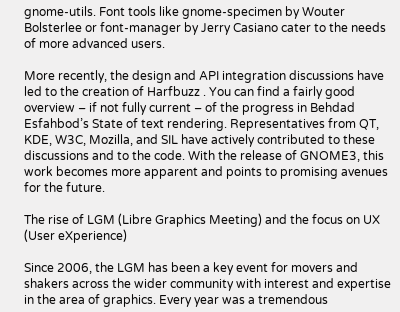gnome-utils. Font tools like gnome-specimen by Wouter Bolsterlee or font-manager by Jerry Casiano cater to the needs of more advanced users.

More recently, the design and API integration discussions have led to the creation of Harfbuzz . You can find a fairly good overview – if not fully current – of the progress in Behdad Esfahbod’s State of text rendering. Representatives from QT, KDE, W3C, Mozilla, and SIL have actively contributed to these discussions and to the code. With the release of GNOME3, this work becomes more apparent and points to promising avenues for the future.

The rise of LGM (Libre Graphics Meeting) and the focus on UX (User eXperience)

Since 2006, the LGM has been a key event for movers and shakers across the wider community with interest and expertise in the area of graphics. Every year was a tremendous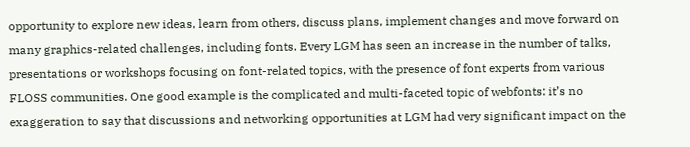opportunity to explore new ideas, learn from others, discuss plans, implement changes and move forward on many graphics-related challenges, including fonts. Every LGM has seen an increase in the number of talks, presentations or workshops focusing on font-related topics, with the presence of font experts from various FLOSS communities. One good example is the complicated and multi-faceted topic of webfonts: it’s no exaggeration to say that discussions and networking opportunities at LGM had very significant impact on the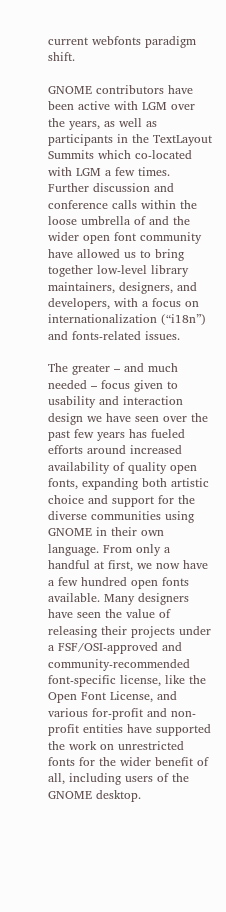current webfonts paradigm shift.

GNOME contributors have been active with LGM over the years, as well as participants in the TextLayout Summits which co-located with LGM a few times. Further discussion and conference calls within the loose umbrella of and the wider open font community have allowed us to bring together low-level library maintainers, designers, and developers, with a focus on internationalization (“i18n”) and fonts-related issues.

The greater – and much needed – focus given to usability and interaction design we have seen over the past few years has fueled efforts around increased availability of quality open fonts, expanding both artistic choice and support for the diverse communities using GNOME in their own language. From only a handful at first, we now have a few hundred open fonts available. Many designers have seen the value of releasing their projects under a FSF/OSI-approved and community-recommended font-specific license, like the Open Font License, and various for-profit and non-profit entities have supported the work on unrestricted fonts for the wider benefit of all, including users of the GNOME desktop.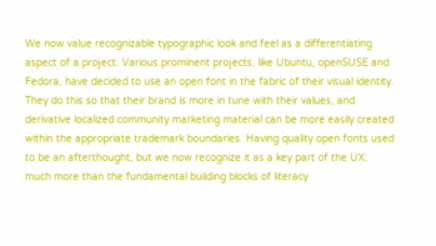We now value recognizable typographic look and feel as a differentiating aspect of a project. Various prominent projects, like Ubuntu, openSUSE and Fedora, have decided to use an open font in the fabric of their visual identity. They do this so that their brand is more in tune with their values, and derivative localized community marketing material can be more easily created within the appropriate trademark boundaries. Having quality open fonts used to be an afterthought, but we now recognize it as a key part of the UX: much more than the fundamental building blocks of literacy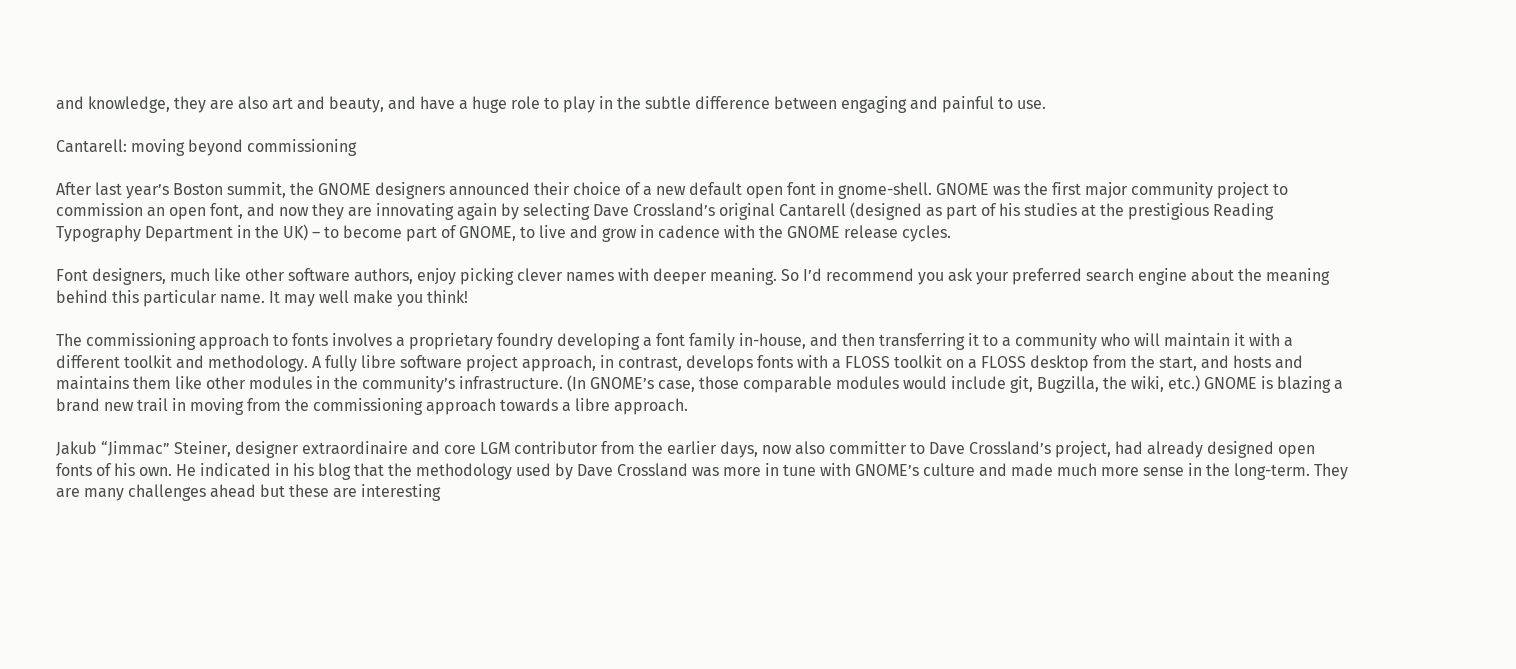and knowledge, they are also art and beauty, and have a huge role to play in the subtle difference between engaging and painful to use.

Cantarell: moving beyond commissioning

After last year’s Boston summit, the GNOME designers announced their choice of a new default open font in gnome-shell. GNOME was the first major community project to commission an open font, and now they are innovating again by selecting Dave Crossland’s original Cantarell (designed as part of his studies at the prestigious Reading Typography Department in the UK) – to become part of GNOME, to live and grow in cadence with the GNOME release cycles.

Font designers, much like other software authors, enjoy picking clever names with deeper meaning. So I’d recommend you ask your preferred search engine about the meaning behind this particular name. It may well make you think!

The commissioning approach to fonts involves a proprietary foundry developing a font family in-house, and then transferring it to a community who will maintain it with a different toolkit and methodology. A fully libre software project approach, in contrast, develops fonts with a FLOSS toolkit on a FLOSS desktop from the start, and hosts and maintains them like other modules in the community’s infrastructure. (In GNOME’s case, those comparable modules would include git, Bugzilla, the wiki, etc.) GNOME is blazing a brand new trail in moving from the commissioning approach towards a libre approach.

Jakub “Jimmac” Steiner, designer extraordinaire and core LGM contributor from the earlier days, now also committer to Dave Crossland’s project, had already designed open fonts of his own. He indicated in his blog that the methodology used by Dave Crossland was more in tune with GNOME’s culture and made much more sense in the long-term. They are many challenges ahead but these are interesting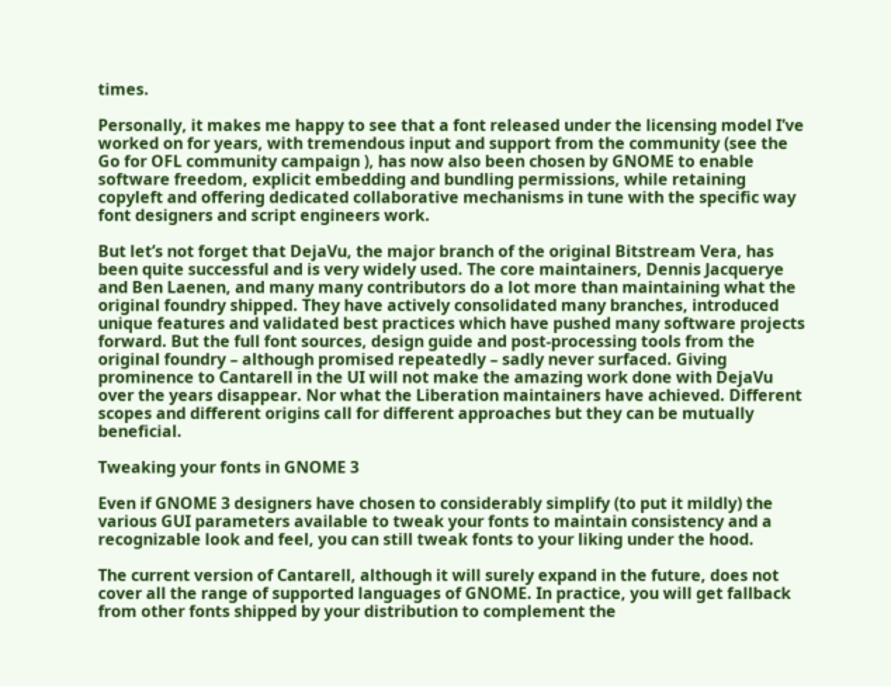times.

Personally, it makes me happy to see that a font released under the licensing model I’ve worked on for years, with tremendous input and support from the community (see the Go for OFL community campaign ), has now also been chosen by GNOME to enable software freedom, explicit embedding and bundling permissions, while retaining copyleft and offering dedicated collaborative mechanisms in tune with the specific way font designers and script engineers work.

But let’s not forget that DejaVu, the major branch of the original Bitstream Vera, has been quite successful and is very widely used. The core maintainers, Dennis Jacquerye and Ben Laenen, and many many contributors do a lot more than maintaining what the original foundry shipped. They have actively consolidated many branches, introduced unique features and validated best practices which have pushed many software projects forward. But the full font sources, design guide and post-processing tools from the original foundry – although promised repeatedly – sadly never surfaced. Giving prominence to Cantarell in the UI will not make the amazing work done with DejaVu over the years disappear. Nor what the Liberation maintainers have achieved. Different scopes and different origins call for different approaches but they can be mutually beneficial.

Tweaking your fonts in GNOME 3

Even if GNOME 3 designers have chosen to considerably simplify (to put it mildly) the various GUI parameters available to tweak your fonts to maintain consistency and a recognizable look and feel, you can still tweak fonts to your liking under the hood.

The current version of Cantarell, although it will surely expand in the future, does not cover all the range of supported languages of GNOME. In practice, you will get fallback from other fonts shipped by your distribution to complement the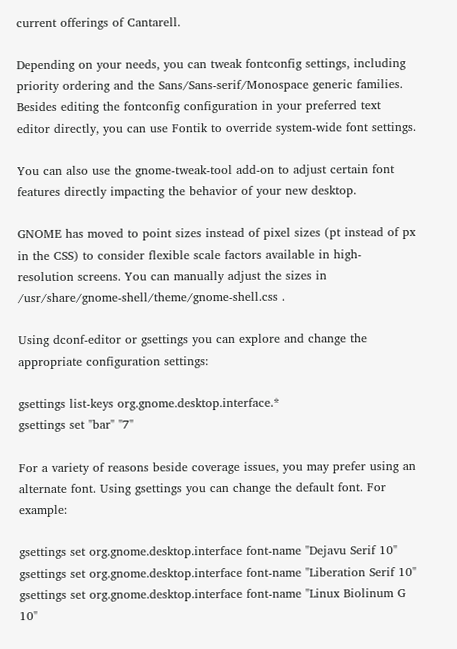current offerings of Cantarell.

Depending on your needs, you can tweak fontconfig settings, including priority ordering and the Sans/Sans-serif/Monospace generic families. Besides editing the fontconfig configuration in your preferred text editor directly, you can use Fontik to override system-wide font settings.

You can also use the gnome-tweak-tool add-on to adjust certain font features directly impacting the behavior of your new desktop.

GNOME has moved to point sizes instead of pixel sizes (pt instead of px in the CSS) to consider flexible scale factors available in high-resolution screens. You can manually adjust the sizes in /usr/share/gnome-shell/theme/gnome-shell.css .

Using dconf-editor or gsettings you can explore and change the appropriate configuration settings:

gsettings list-keys org.gnome.desktop.interface.*
gsettings set "bar" "7"

For a variety of reasons beside coverage issues, you may prefer using an alternate font. Using gsettings you can change the default font. For example:

gsettings set org.gnome.desktop.interface font-name "Dejavu Serif 10"
gsettings set org.gnome.desktop.interface font-name "Liberation Serif 10"
gsettings set org.gnome.desktop.interface font-name "Linux Biolinum G 10"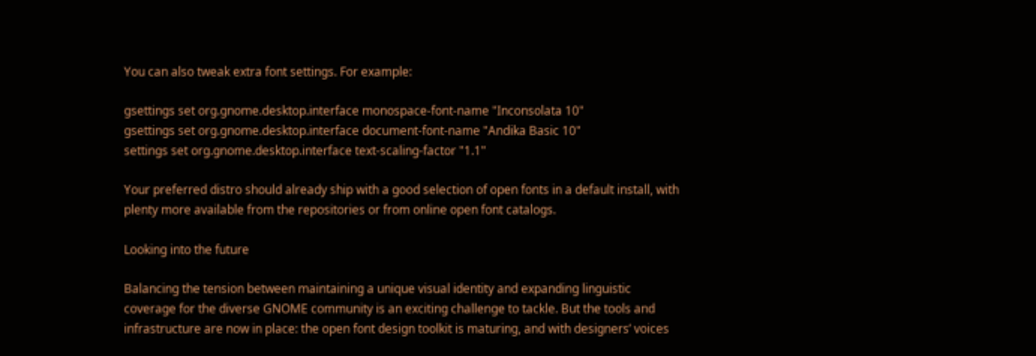You can also tweak extra font settings. For example:

gsettings set org.gnome.desktop.interface monospace-font-name "Inconsolata 10"
gsettings set org.gnome.desktop.interface document-font-name "Andika Basic 10"
settings set org.gnome.desktop.interface text-scaling-factor "1.1"

Your preferred distro should already ship with a good selection of open fonts in a default install, with plenty more available from the repositories or from online open font catalogs.

Looking into the future

Balancing the tension between maintaining a unique visual identity and expanding linguistic coverage for the diverse GNOME community is an exciting challenge to tackle. But the tools and infrastructure are now in place: the open font design toolkit is maturing, and with designers’ voices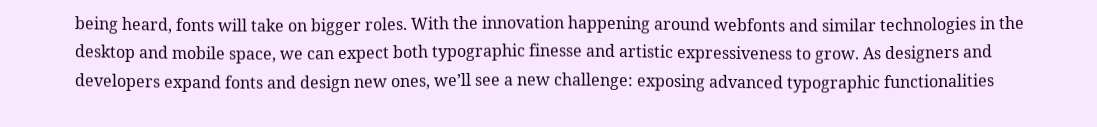being heard, fonts will take on bigger roles. With the innovation happening around webfonts and similar technologies in the desktop and mobile space, we can expect both typographic finesse and artistic expressiveness to grow. As designers and developers expand fonts and design new ones, we’ll see a new challenge: exposing advanced typographic functionalities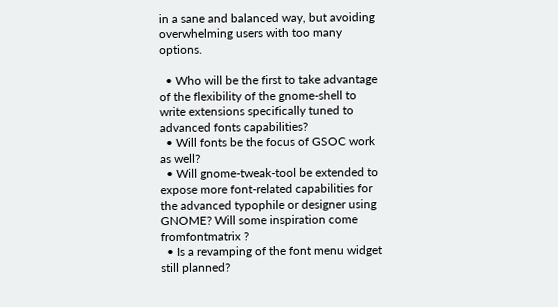in a sane and balanced way, but avoiding overwhelming users with too many options.

  • Who will be the first to take advantage of the flexibility of the gnome-shell to write extensions specifically tuned to advanced fonts capabilities?
  • Will fonts be the focus of GSOC work as well?
  • Will gnome-tweak-tool be extended to expose more font-related capabilities for the advanced typophile or designer using GNOME? Will some inspiration come fromfontmatrix ?
  • Is a revamping of the font menu widget still planned?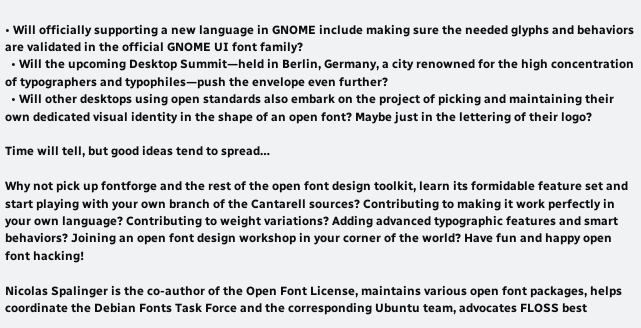• Will officially supporting a new language in GNOME include making sure the needed glyphs and behaviors are validated in the official GNOME UI font family?
  • Will the upcoming Desktop Summit—held in Berlin, Germany, a city renowned for the high concentration of typographers and typophiles—push the envelope even further?
  • Will other desktops using open standards also embark on the project of picking and maintaining their own dedicated visual identity in the shape of an open font? Maybe just in the lettering of their logo?

Time will tell, but good ideas tend to spread…

Why not pick up fontforge and the rest of the open font design toolkit, learn its formidable feature set and start playing with your own branch of the Cantarell sources? Contributing to making it work perfectly in your own language? Contributing to weight variations? Adding advanced typographic features and smart behaviors? Joining an open font design workshop in your corner of the world? Have fun and happy open font hacking!

Nicolas Spalinger is the co-author of the Open Font License, maintains various open font packages, helps coordinate the Debian Fonts Task Force and the corresponding Ubuntu team, advocates FLOSS best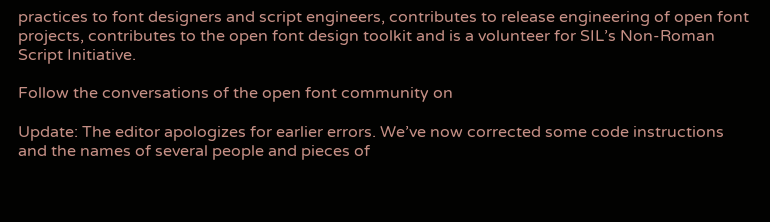practices to font designers and script engineers, contributes to release engineering of open font projects, contributes to the open font design toolkit and is a volunteer for SIL’s Non-Roman Script Initiative.

Follow the conversations of the open font community on

Update: The editor apologizes for earlier errors. We’ve now corrected some code instructions and the names of several people and pieces of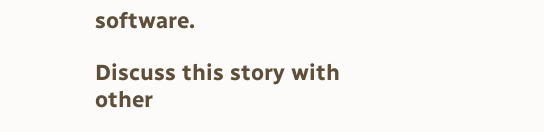software.

Discuss this story with other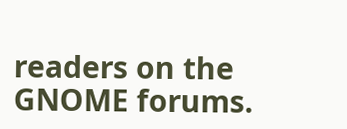readers on the GNOME forums.